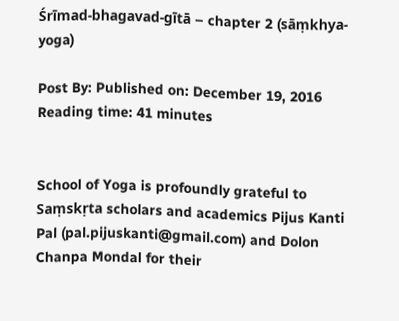Śrīmad-bhagavad-gītā – chapter 2 (sāṃkhya-yoga)

Post By: Published on: December 19, 2016 Reading time: 41 minutes


School of Yoga is profoundly grateful to Saṃskṛta scholars and academics Pijus Kanti Pal (pal.pijuskanti@gmail.com) and Dolon Chanpa Mondal for their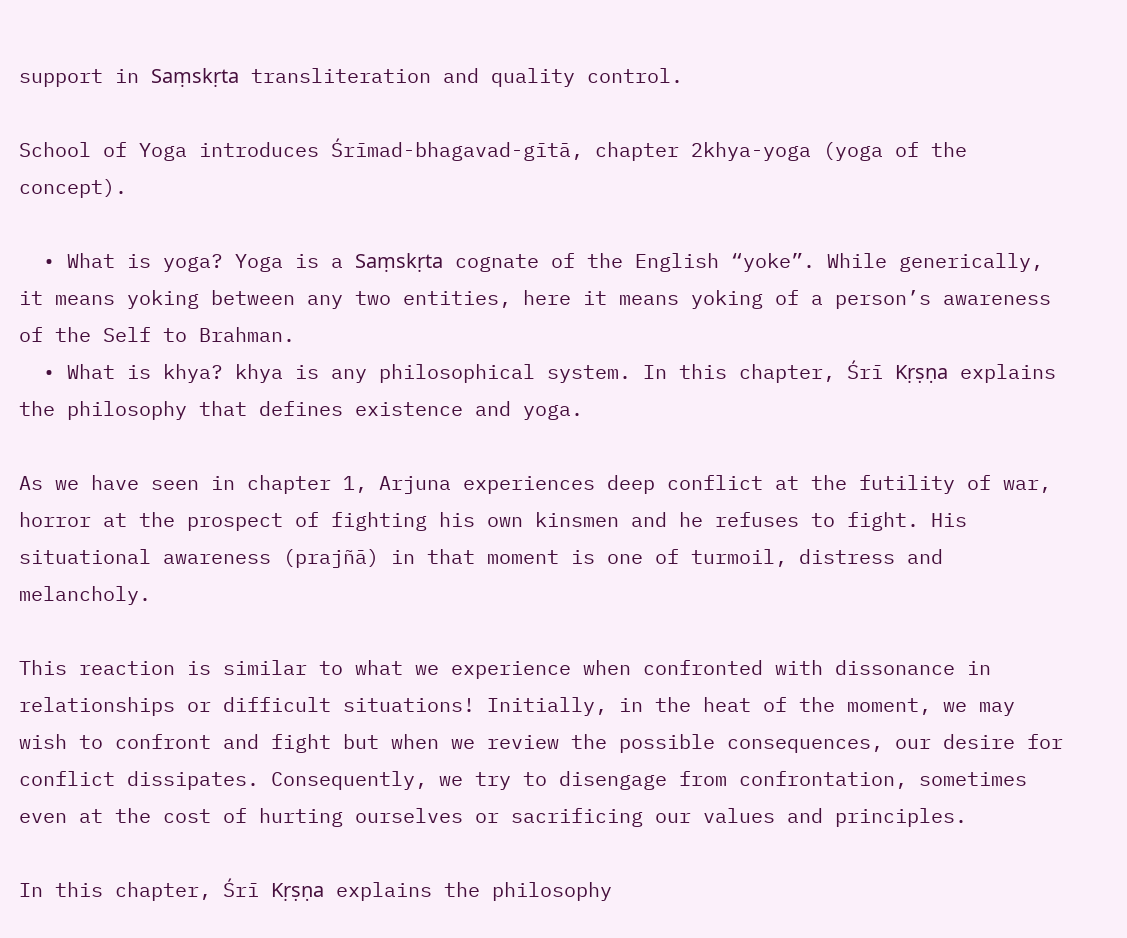support in Saṃskṛta transliteration and quality control.

School of Yoga introduces Śrīmad-bhagavad-gītā, chapter 2khya-yoga (yoga of the concept).

  • What is yoga? Yoga is a Saṃskṛta cognate of the English “yoke”. While generically, it means yoking between any two entities, here it means yoking of a person’s awareness of the Self to Brahman.
  • What is khya? khya is any philosophical system. In this chapter, Śrī Kṛṣṇa explains the philosophy that defines existence and yoga.

As we have seen in chapter 1, Arjuna experiences deep conflict at the futility of war, horror at the prospect of fighting his own kinsmen and he refuses to fight. His situational awareness (prajñā) in that moment is one of turmoil, distress and melancholy.

This reaction is similar to what we experience when confronted with dissonance in relationships or difficult situations! Initially, in the heat of the moment, we may wish to confront and fight but when we review the possible consequences, our desire for conflict dissipates. Consequently, we try to disengage from confrontation, sometimes even at the cost of hurting ourselves or sacrificing our values and principles.

In this chapter, Śrī Kṛṣṇa explains the philosophy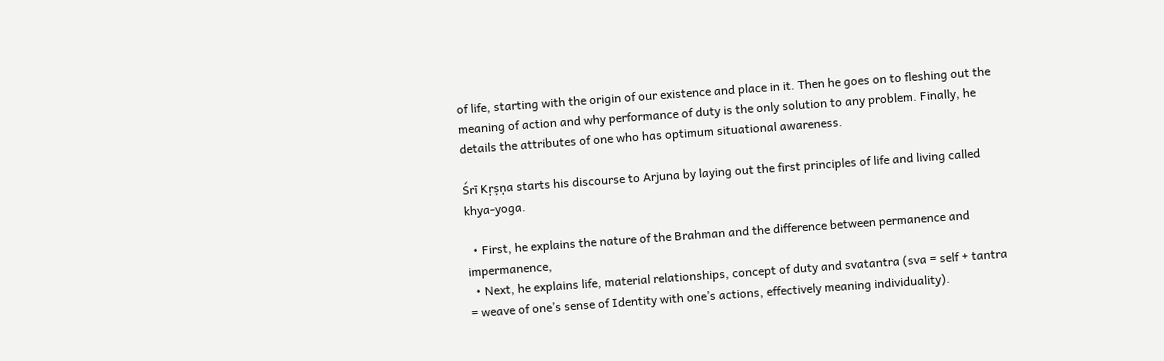of life, starting with the origin of our existence and place in it. Then he goes on to fleshing out the meaning of action and why performance of duty is the only solution to any problem. Finally, he details the attributes of one who has optimum situational awareness.

Śrī Kṛṣṇa starts his discourse to Arjuna by laying out the first principles of life and living called khya-yoga.

  • First, he explains the nature of the Brahman and the difference between permanence and impermanence,
  • Next, he explains life, material relationships, concept of duty and svatantra (sva = self + tantra = weave of one’s sense of Identity with one’s actions, effectively meaning individuality).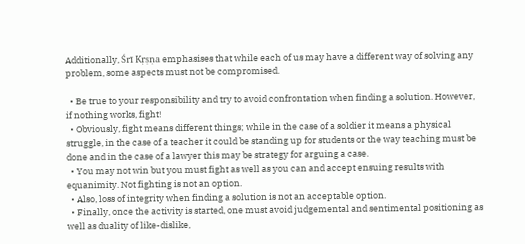Additionally, Śrī Kṛṣṇa emphasises that while each of us may have a different way of solving any problem, some aspects must not be compromised.

  • Be true to your responsibility and try to avoid confrontation when finding a solution. However, if nothing works, fight!
  • Obviously, fight means different things; while in the case of a soldier it means a physical struggle, in the case of a teacher it could be standing up for students or the way teaching must be done and in the case of a lawyer this may be strategy for arguing a case.
  • You may not win but you must fight as well as you can and accept ensuing results with equanimity. Not fighting is not an option.
  • Also, loss of integrity when finding a solution is not an acceptable option.
  • Finally, once the activity is started, one must avoid judgemental and sentimental positioning as well as duality of like-dislike,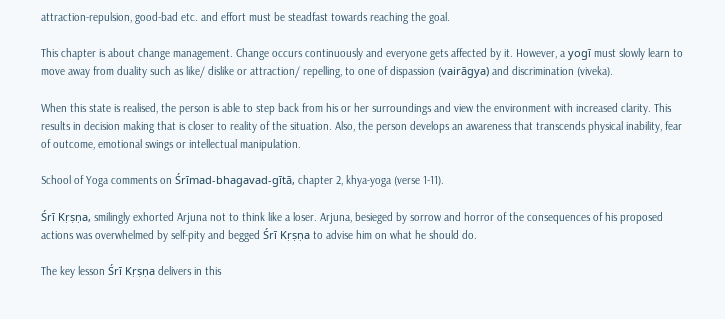attraction-repulsion, good-bad etc. and effort must be steadfast towards reaching the goal.

This chapter is about change management. Change occurs continuously and everyone gets affected by it. However, a yogī must slowly learn to move away from duality such as like/ dislike or attraction/ repelling, to one of dispassion (vairāgya) and discrimination (viveka).

When this state is realised, the person is able to step back from his or her surroundings and view the environment with increased clarity. This results in decision making that is closer to reality of the situation. Also, the person develops an awareness that transcends physical inability, fear of outcome, emotional swings or intellectual manipulation.

School of Yoga comments on Śrīmad-bhagavad-gītā, chapter 2, khya-yoga (verse 1-11).

Śrī Kṛṣṇa, smilingly exhorted Arjuna not to think like a loser. Arjuna, besieged by sorrow and horror of the consequences of his proposed actions was overwhelmed by self-pity and begged Śrī Kṛṣṇa to advise him on what he should do.

The key lesson Śrī Kṛṣṇa delivers in this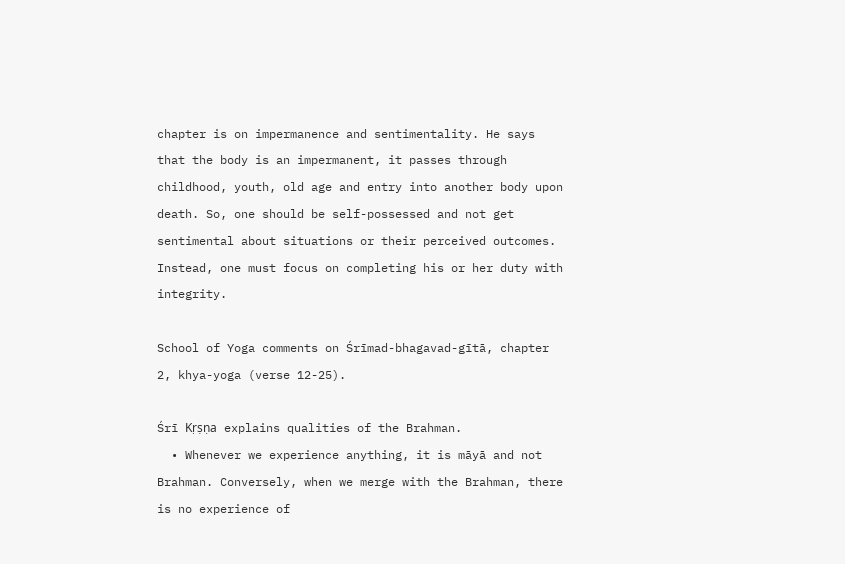chapter is on impermanence and sentimentality. He says that the body is an impermanent, it passes through childhood, youth, old age and entry into another body upon death. So, one should be self-possessed and not get sentimental about situations or their perceived outcomes. Instead, one must focus on completing his or her duty with integrity.

School of Yoga comments on Śrīmad-bhagavad-gītā, chapter 2, khya-yoga (verse 12-25).

Śrī Kṛṣṇa explains qualities of the Brahman.
  • Whenever we experience anything, it is māyā and not Brahman. Conversely, when we merge with the Brahman, there is no experience of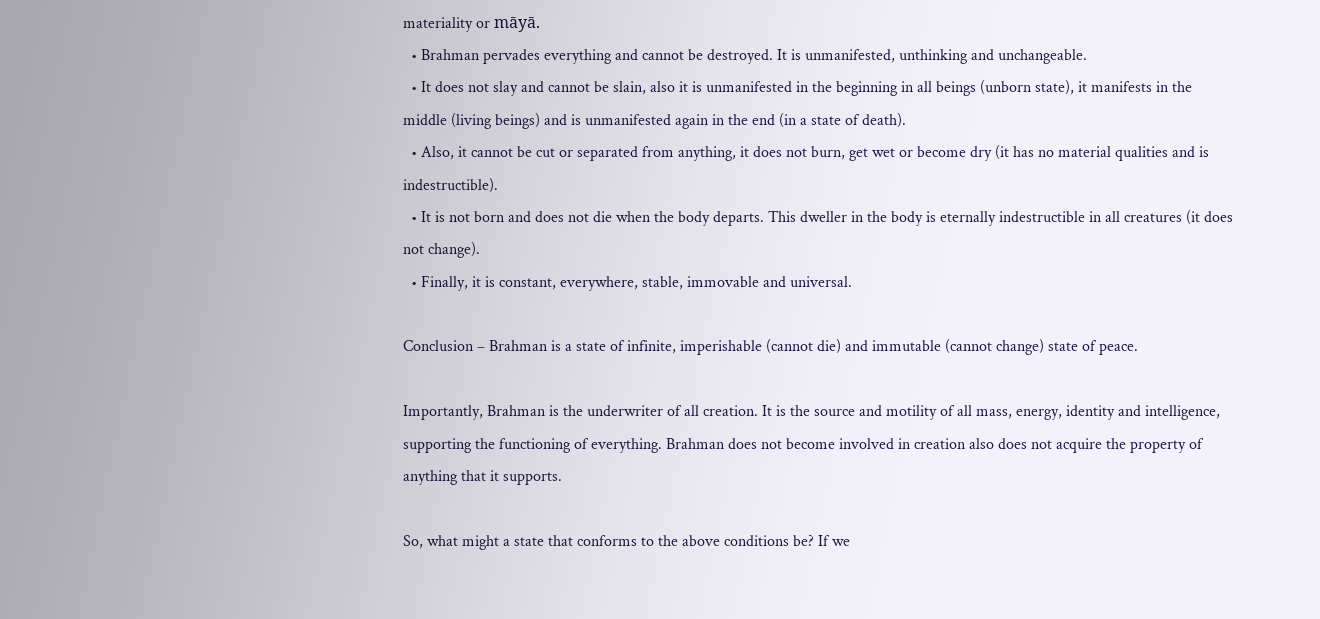materiality or māyā.
  • Brahman pervades everything and cannot be destroyed. It is unmanifested, unthinking and unchangeable.
  • It does not slay and cannot be slain, also it is unmanifested in the beginning in all beings (unborn state), it manifests in the middle (living beings) and is unmanifested again in the end (in a state of death).
  • Also, it cannot be cut or separated from anything, it does not burn, get wet or become dry (it has no material qualities and is indestructible).
  • It is not born and does not die when the body departs. This dweller in the body is eternally indestructible in all creatures (it does not change).
  • Finally, it is constant, everywhere, stable, immovable and universal.

Conclusion – Brahman is a state of infinite, imperishable (cannot die) and immutable (cannot change) state of peace.

Importantly, Brahman is the underwriter of all creation. It is the source and motility of all mass, energy, identity and intelligence, supporting the functioning of everything. Brahman does not become involved in creation also does not acquire the property of anything that it supports.

So, what might a state that conforms to the above conditions be? If we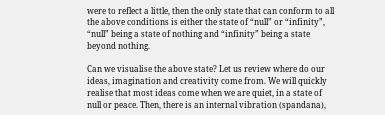were to reflect a little, then the only state that can conform to all the above conditions is either the state of “null” or “infinity”, “null” being a state of nothing and “infinity” being a state beyond nothing.

Can we visualise the above state? Let us review where do our ideas, imagination and creativity come from. We will quickly realise that most ideas come when we are quiet, in a state of null or peace. Then, there is an internal vibration (spandana),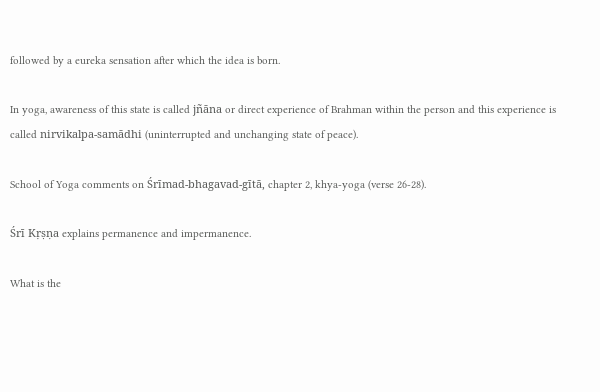followed by a eureka sensation after which the idea is born.

In yoga, awareness of this state is called jñāna or direct experience of Brahman within the person and this experience is called nirvikalpa-samādhi (uninterrupted and unchanging state of peace).

School of Yoga comments on Śrīmad-bhagavad-gītā, chapter 2, khya-yoga (verse 26-28).

Śrī Kṛṣṇa explains permanence and impermanence.

What is the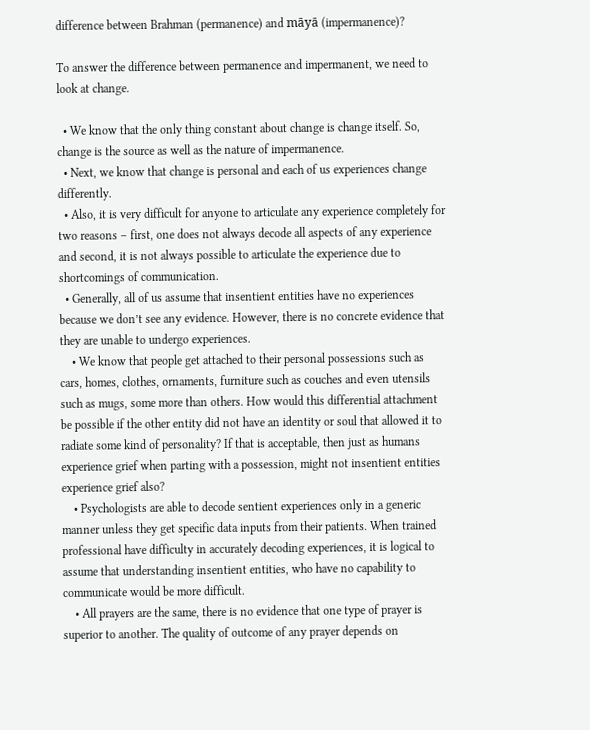difference between Brahman (permanence) and māyā (impermanence)?

To answer the difference between permanence and impermanent, we need to look at change.

  • We know that the only thing constant about change is change itself. So, change is the source as well as the nature of impermanence.
  • Next, we know that change is personal and each of us experiences change differently.
  • Also, it is very difficult for anyone to articulate any experience completely for two reasons – first, one does not always decode all aspects of any experience and second, it is not always possible to articulate the experience due to shortcomings of communication.
  • Generally, all of us assume that insentient entities have no experiences because we don’t see any evidence. However, there is no concrete evidence that they are unable to undergo experiences.
    • We know that people get attached to their personal possessions such as cars, homes, clothes, ornaments, furniture such as couches and even utensils such as mugs, some more than others. How would this differential attachment be possible if the other entity did not have an identity or soul that allowed it to radiate some kind of personality? If that is acceptable, then just as humans experience grief when parting with a possession, might not insentient entities experience grief also?
    • Psychologists are able to decode sentient experiences only in a generic manner unless they get specific data inputs from their patients. When trained professional have difficulty in accurately decoding experiences, it is logical to assume that understanding insentient entities, who have no capability to communicate would be more difficult.
    • All prayers are the same, there is no evidence that one type of prayer is superior to another. The quality of outcome of any prayer depends on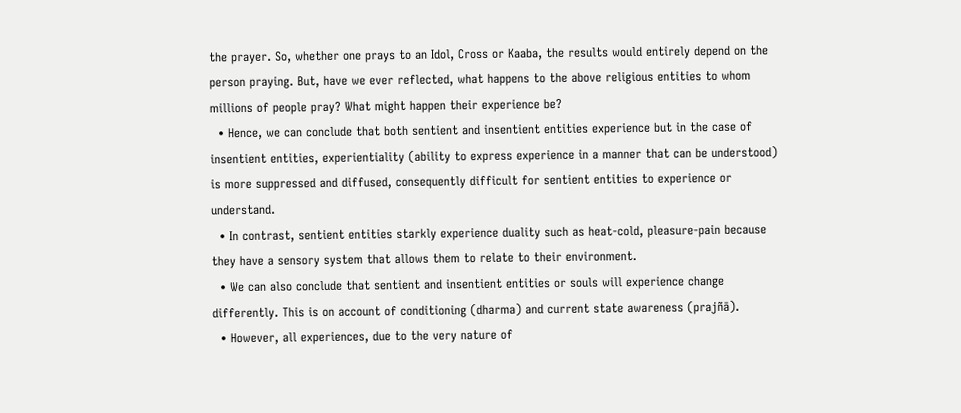the prayer. So, whether one prays to an Idol, Cross or Kaaba, the results would entirely depend on the person praying. But, have we ever reflected, what happens to the above religious entities to whom millions of people pray? What might happen their experience be?
  • Hence, we can conclude that both sentient and insentient entities experience but in the case of insentient entities, experientiality (ability to express experience in a manner that can be understood) is more suppressed and diffused, consequently difficult for sentient entities to experience or understand.
  • In contrast, sentient entities starkly experience duality such as heat-cold, pleasure-pain because they have a sensory system that allows them to relate to their environment.
  • We can also conclude that sentient and insentient entities or souls will experience change differently. This is on account of conditioning (dharma) and current state awareness (prajñā).
  • However, all experiences, due to the very nature of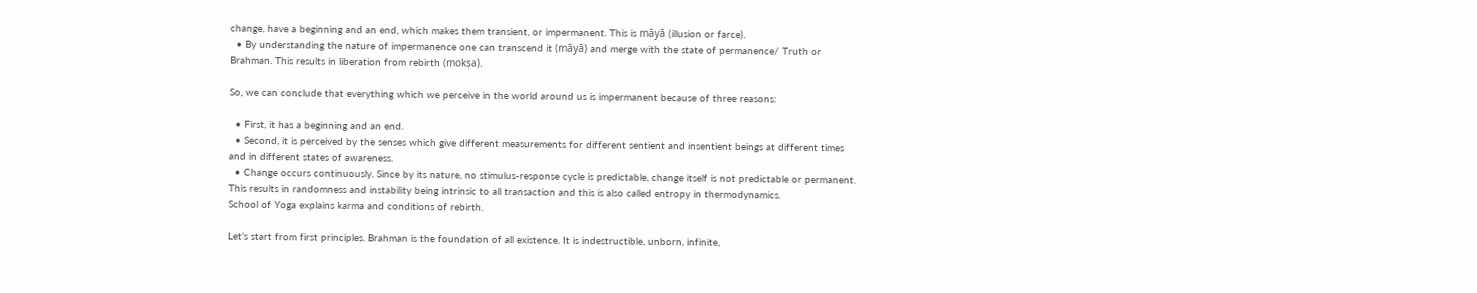change, have a beginning and an end, which makes them transient, or impermanent. This is māyā (illusion or farce).
  • By understanding the nature of impermanence one can transcend it (māyā) and merge with the state of permanence/ Truth or Brahman. This results in liberation from rebirth (mokṣa).

So, we can conclude that everything which we perceive in the world around us is impermanent because of three reasons:

  • First, it has a beginning and an end.
  • Second, it is perceived by the senses which give different measurements for different sentient and insentient beings at different times and in different states of awareness.
  • Change occurs continuously. Since by its nature, no stimulus-response cycle is predictable, change itself is not predictable or permanent. This results in randomness and instability being intrinsic to all transaction and this is also called entropy in thermodynamics.
School of Yoga explains karma and conditions of rebirth.

Let’s start from first principles. Brahman is the foundation of all existence. It is indestructible, unborn, infinite,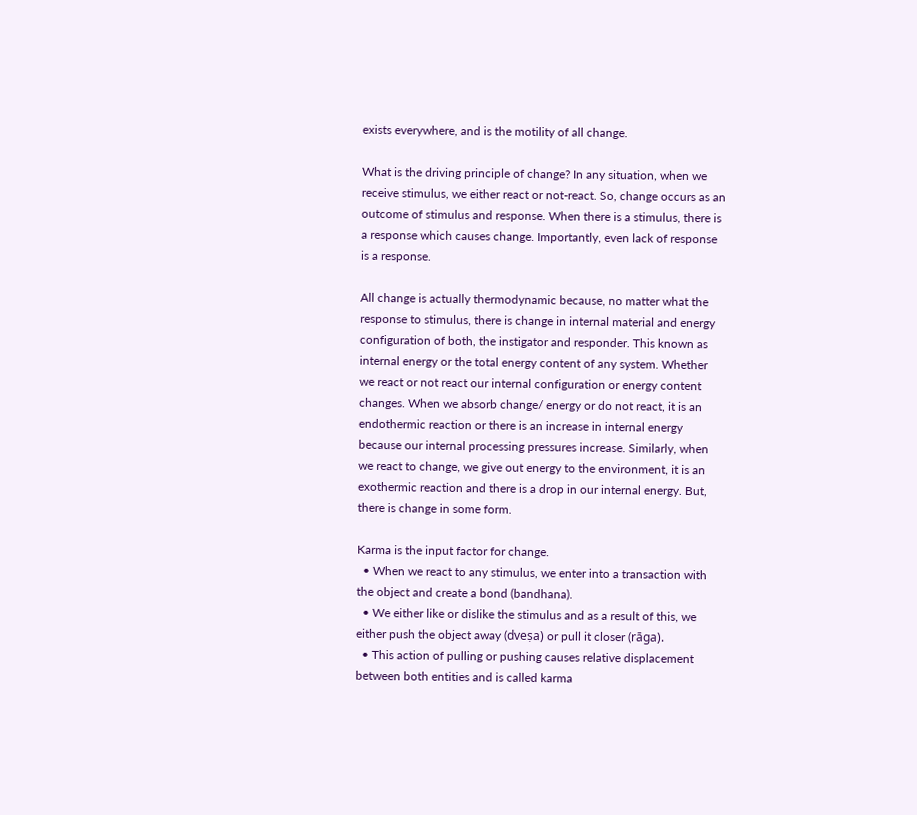exists everywhere, and is the motility of all change.

What is the driving principle of change? In any situation, when we receive stimulus, we either react or not-react. So, change occurs as an outcome of stimulus and response. When there is a stimulus, there is a response which causes change. Importantly, even lack of response is a response.

All change is actually thermodynamic because, no matter what the response to stimulus, there is change in internal material and energy configuration of both, the instigator and responder. This known as internal energy or the total energy content of any system. Whether we react or not react our internal configuration or energy content changes. When we absorb change/ energy or do not react, it is an endothermic reaction or there is an increase in internal energy because our internal processing pressures increase. Similarly, when we react to change, we give out energy to the environment, it is an exothermic reaction and there is a drop in our internal energy. But, there is change in some form.

Karma is the input factor for change.
  • When we react to any stimulus, we enter into a transaction with the object and create a bond (bandhana).
  • We either like or dislike the stimulus and as a result of this, we either push the object away (dveṣa) or pull it closer (rāga).
  • This action of pulling or pushing causes relative displacement between both entities and is called karma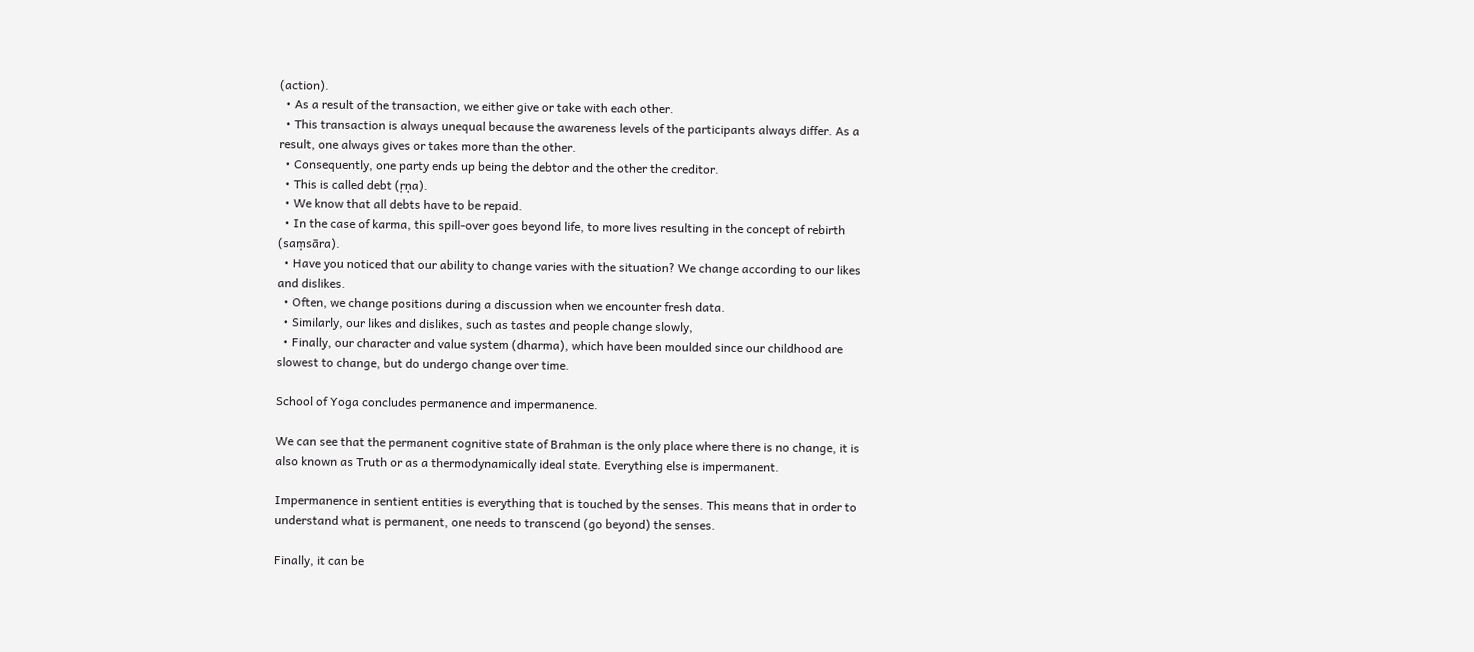(action).
  • As a result of the transaction, we either give or take with each other.
  • This transaction is always unequal because the awareness levels of the participants always differ. As a result, one always gives or takes more than the other.
  • Consequently, one party ends up being the debtor and the other the creditor.
  • This is called debt (ṛṇa).
  • We know that all debts have to be repaid.
  • In the case of karma, this spill-over goes beyond life, to more lives resulting in the concept of rebirth (saṃsāra).
  • Have you noticed that our ability to change varies with the situation? We change according to our likes and dislikes.
  • Often, we change positions during a discussion when we encounter fresh data.
  • Similarly, our likes and dislikes, such as tastes and people change slowly,
  • Finally, our character and value system (dharma), which have been moulded since our childhood are slowest to change, but do undergo change over time.

School of Yoga concludes permanence and impermanence.

We can see that the permanent cognitive state of Brahman is the only place where there is no change, it is also known as Truth or as a thermodynamically ideal state. Everything else is impermanent.

Impermanence in sentient entities is everything that is touched by the senses. This means that in order to understand what is permanent, one needs to transcend (go beyond) the senses.

Finally, it can be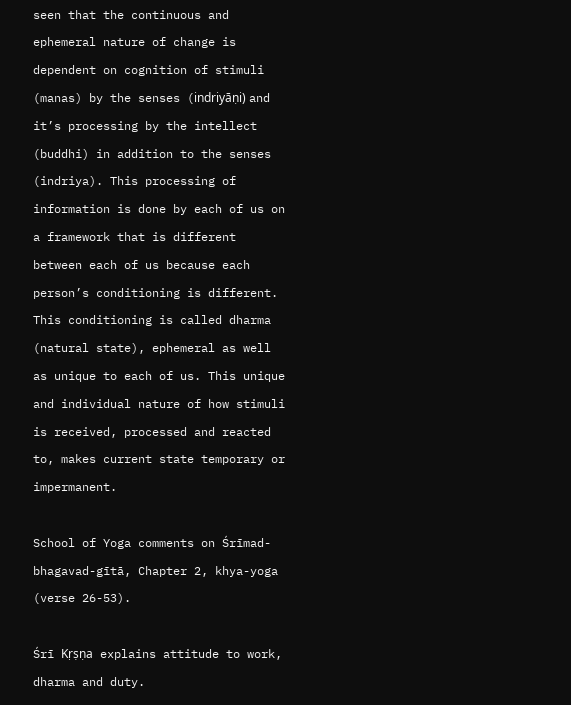seen that the continuous and ephemeral nature of change is dependent on cognition of stimuli (manas) by the senses (indriyāṇi) and it’s processing by the intellect (buddhi) in addition to the senses (indriya). This processing of information is done by each of us on a framework that is different between each of us because each person’s conditioning is different. This conditioning is called dharma (natural state), ephemeral as well as unique to each of us. This unique and individual nature of how stimuli is received, processed and reacted to, makes current state temporary or impermanent.

School of Yoga comments on Śrīmad-bhagavad-gītā, Chapter 2, khya-yoga (verse 26-53).

Śrī Kṛṣṇa explains attitude to work, dharma and duty.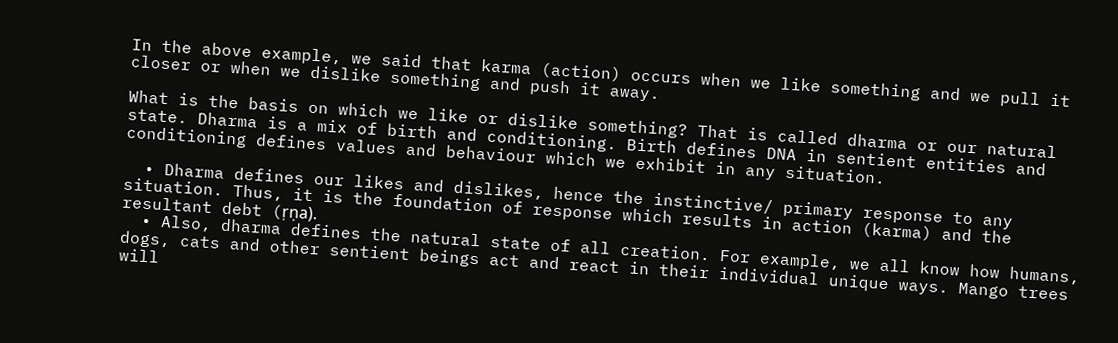In the above example, we said that karma (action) occurs when we like something and we pull it closer or when we dislike something and push it away.

What is the basis on which we like or dislike something? That is called dharma or our natural state. Dharma is a mix of birth and conditioning. Birth defines DNA in sentient entities and conditioning defines values and behaviour which we exhibit in any situation.

  • Dharma defines our likes and dislikes, hence the instinctive/ primary response to any situation. Thus, it is the foundation of response which results in action (karma) and the resultant debt (ṛṇa).
  • Also, dharma defines the natural state of all creation. For example, we all know how humans, dogs, cats and other sentient beings act and react in their individual unique ways. Mango trees will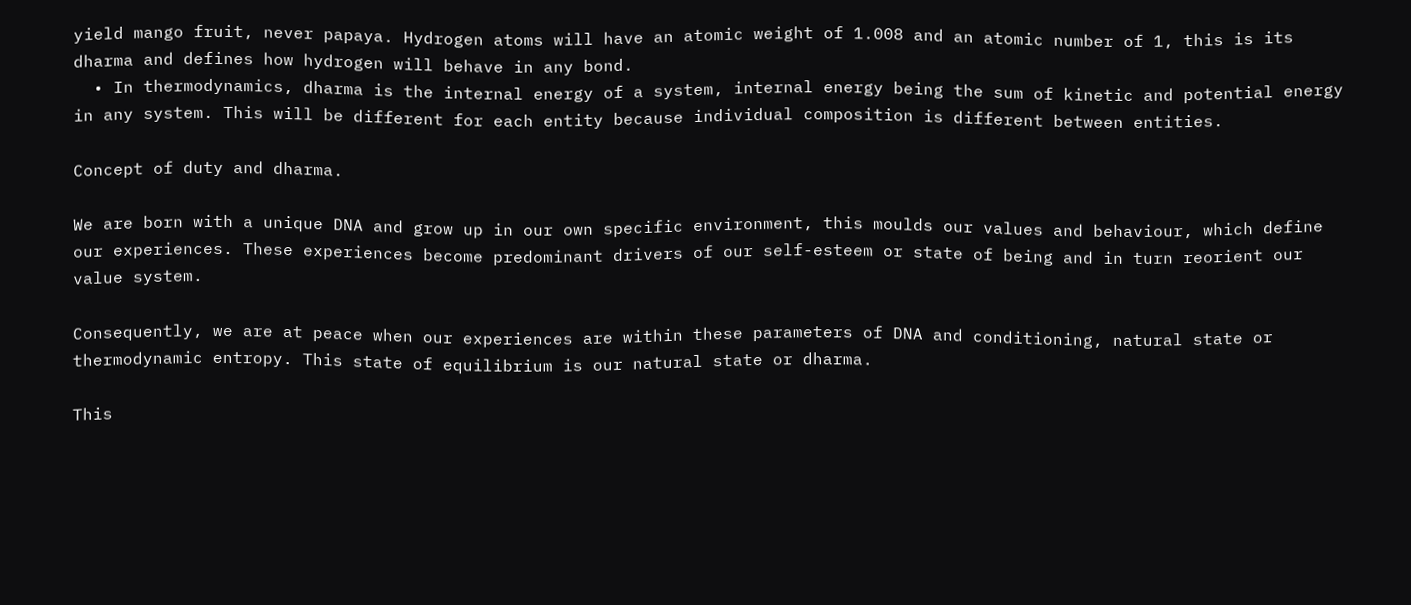yield mango fruit, never papaya. Hydrogen atoms will have an atomic weight of 1.008 and an atomic number of 1, this is its dharma and defines how hydrogen will behave in any bond.
  • In thermodynamics, dharma is the internal energy of a system, internal energy being the sum of kinetic and potential energy in any system. This will be different for each entity because individual composition is different between entities.

Concept of duty and dharma.

We are born with a unique DNA and grow up in our own specific environment, this moulds our values and behaviour, which define our experiences. These experiences become predominant drivers of our self-esteem or state of being and in turn reorient our value system.

Consequently, we are at peace when our experiences are within these parameters of DNA and conditioning, natural state or thermodynamic entropy. This state of equilibrium is our natural state or dharma.

This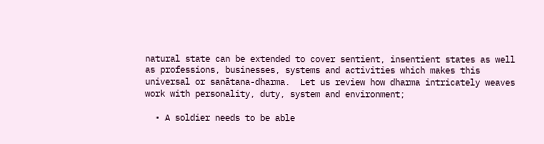natural state can be extended to cover sentient, insentient states as well as professions, businesses, systems and activities which makes this universal or sanātana-dharma.  Let us review how dharma intricately weaves work with personality, duty, system and environment;

  • A soldier needs to be able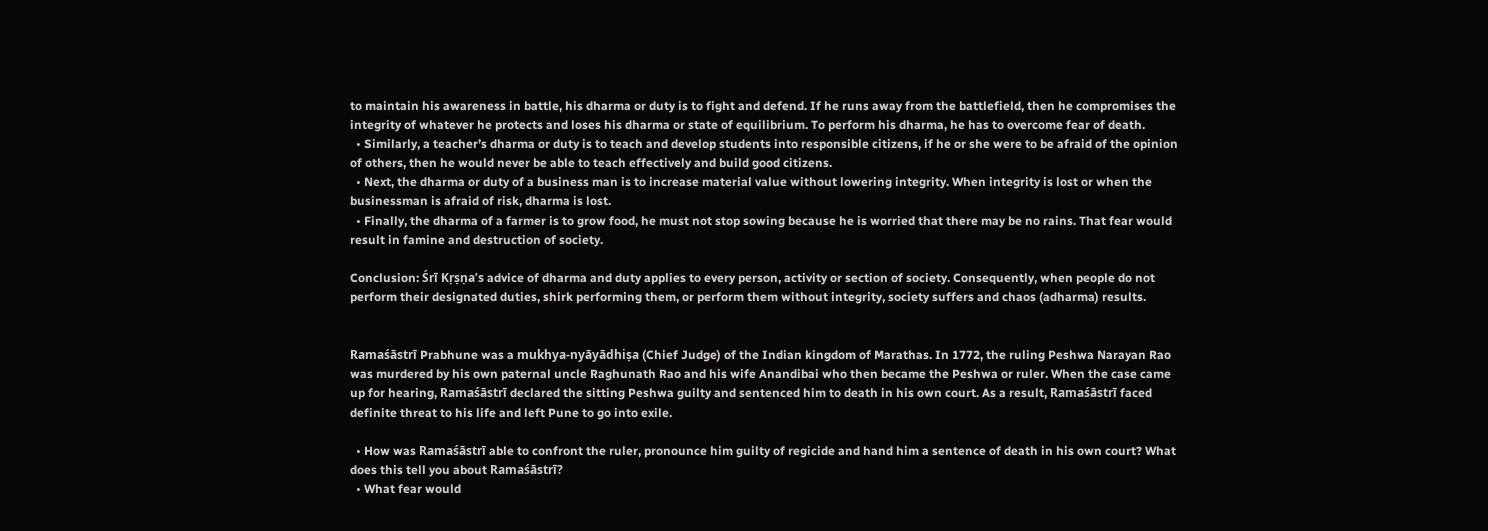to maintain his awareness in battle, his dharma or duty is to fight and defend. If he runs away from the battlefield, then he compromises the integrity of whatever he protects and loses his dharma or state of equilibrium. To perform his dharma, he has to overcome fear of death.
  • Similarly, a teacher’s dharma or duty is to teach and develop students into responsible citizens, if he or she were to be afraid of the opinion of others, then he would never be able to teach effectively and build good citizens.
  • Next, the dharma or duty of a business man is to increase material value without lowering integrity. When integrity is lost or when the businessman is afraid of risk, dharma is lost.
  • Finally, the dharma of a farmer is to grow food, he must not stop sowing because he is worried that there may be no rains. That fear would result in famine and destruction of society.

Conclusion: Śrī Kṛṣṇa’s advice of dharma and duty applies to every person, activity or section of society. Consequently, when people do not perform their designated duties, shirk performing them, or perform them without integrity, society suffers and chaos (adharma) results.


Ramaśāstrī Prabhune was a mukhya-nyāyādhiṣa (Chief Judge) of the Indian kingdom of Marathas. In 1772, the ruling Peshwa Narayan Rao was murdered by his own paternal uncle Raghunath Rao and his wife Anandibai who then became the Peshwa or ruler. When the case came up for hearing, Ramaśāstrī declared the sitting Peshwa guilty and sentenced him to death in his own court. As a result, Ramaśāstrī faced definite threat to his life and left Pune to go into exile.

  • How was Ramaśāstrī able to confront the ruler, pronounce him guilty of regicide and hand him a sentence of death in his own court? What does this tell you about Ramaśāstrī?
  • What fear would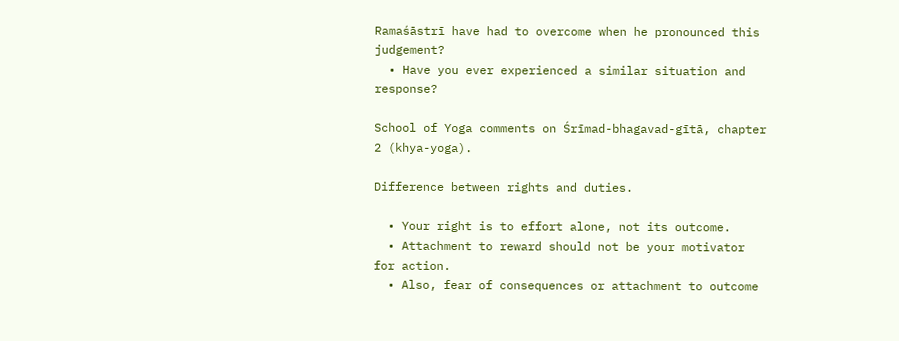Ramaśāstrī have had to overcome when he pronounced this judgement?
  • Have you ever experienced a similar situation and response?

School of Yoga comments on Śrīmad-bhagavad-gītā, chapter 2 (khya-yoga).

Difference between rights and duties.

  • Your right is to effort alone, not its outcome.
  • Attachment to reward should not be your motivator for action.
  • Also, fear of consequences or attachment to outcome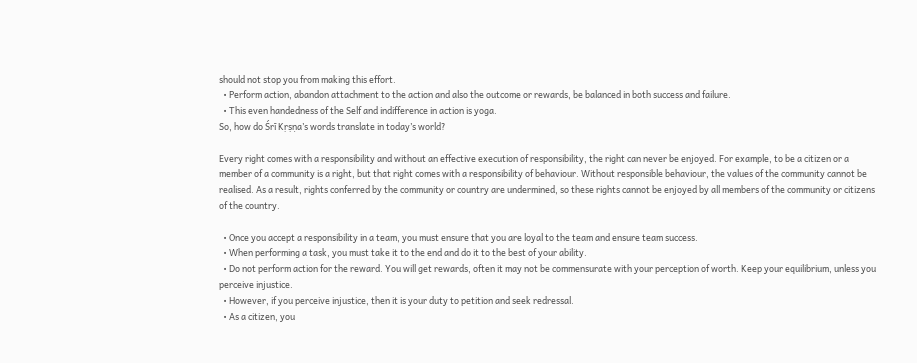should not stop you from making this effort.
  • Perform action, abandon attachment to the action and also the outcome or rewards, be balanced in both success and failure.
  • This even handedness of the Self and indifference in action is yoga.
So, how do Śrī Kṛṣṇa’s words translate in today’s world?

Every right comes with a responsibility and without an effective execution of responsibility, the right can never be enjoyed. For example, to be a citizen or a member of a community is a right, but that right comes with a responsibility of behaviour. Without responsible behaviour, the values of the community cannot be realised. As a result, rights conferred by the community or country are undermined, so these rights cannot be enjoyed by all members of the community or citizens of the country.

  • Once you accept a responsibility in a team, you must ensure that you are loyal to the team and ensure team success.
  • When performing a task, you must take it to the end and do it to the best of your ability.
  • Do not perform action for the reward. You will get rewards, often it may not be commensurate with your perception of worth. Keep your equilibrium, unless you perceive injustice.
  • However, if you perceive injustice, then it is your duty to petition and seek redressal.
  • As a citizen, you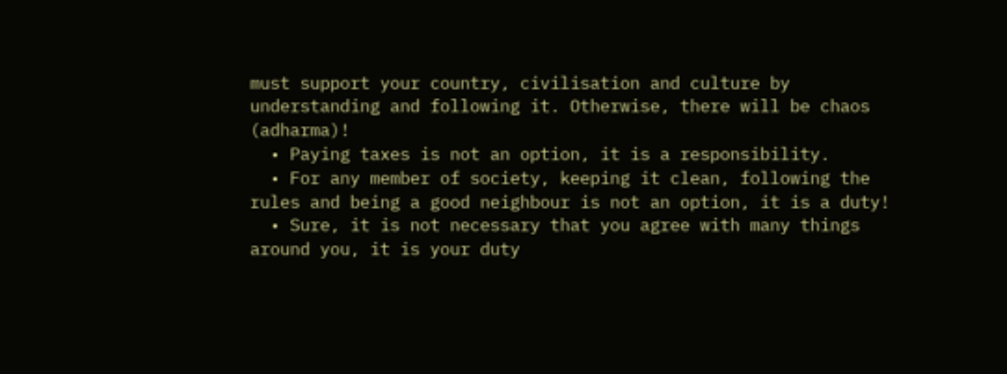must support your country, civilisation and culture by understanding and following it. Otherwise, there will be chaos (adharma)!
  • Paying taxes is not an option, it is a responsibility.
  • For any member of society, keeping it clean, following the rules and being a good neighbour is not an option, it is a duty!
  • Sure, it is not necessary that you agree with many things around you, it is your duty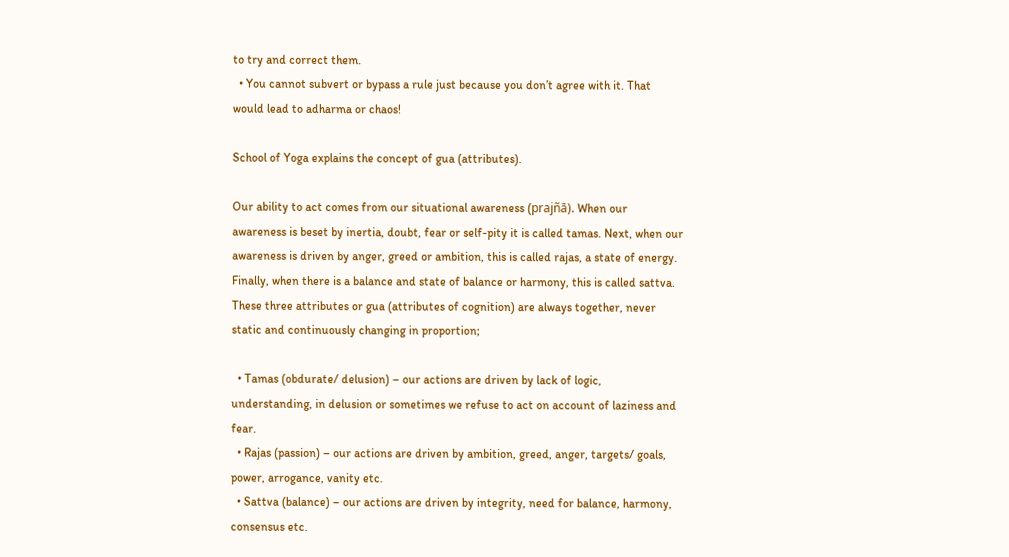to try and correct them.
  • You cannot subvert or bypass a rule just because you don’t agree with it. That would lead to adharma or chaos!

School of Yoga explains the concept of gua (attributes).

Our ability to act comes from our situational awareness (prajñā). When our awareness is beset by inertia, doubt, fear or self-pity it is called tamas. Next, when our awareness is driven by anger, greed or ambition, this is called rajas, a state of energy. Finally, when there is a balance and state of balance or harmony, this is called sattva. These three attributes or gua (attributes of cognition) are always together, never static and continuously changing in proportion;

  • Tamas (obdurate/ delusion) – our actions are driven by lack of logic, understanding, in delusion or sometimes we refuse to act on account of laziness and fear.
  • Rajas (passion) – our actions are driven by ambition, greed, anger, targets/ goals, power, arrogance, vanity etc.
  • Sattva (balance) – our actions are driven by integrity, need for balance, harmony, consensus etc.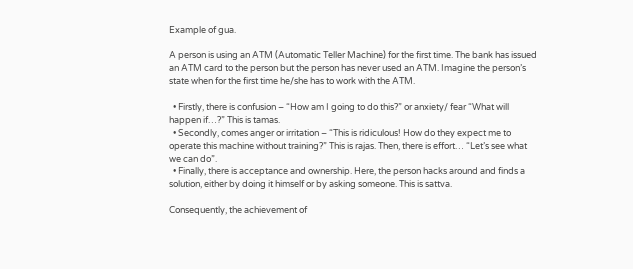Example of gua.

A person is using an ATM (Automatic Teller Machine) for the first time. The bank has issued an ATM card to the person but the person has never used an ATM. Imagine the person’s state when for the first time he/she has to work with the ATM.

  • Firstly, there is confusion – “How am I going to do this?” or anxiety/ fear “What will happen if…?” This is tamas.
  • Secondly, comes anger or irritation – “This is ridiculous! How do they expect me to operate this machine without training?” This is rajas. Then, there is effort… “Let’s see what we can do”.
  • Finally, there is acceptance and ownership. Here, the person hacks around and finds a solution, either by doing it himself or by asking someone. This is sattva.

Consequently, the achievement of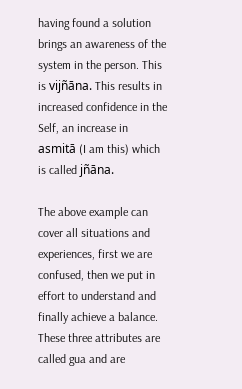having found a solution brings an awareness of the system in the person. This is vijñāna. This results in increased confidence in the Self, an increase in asmitā (I am this) which is called jñāna.

The above example can cover all situations and experiences, first we are confused, then we put in effort to understand and finally achieve a balance. These three attributes are called gua and are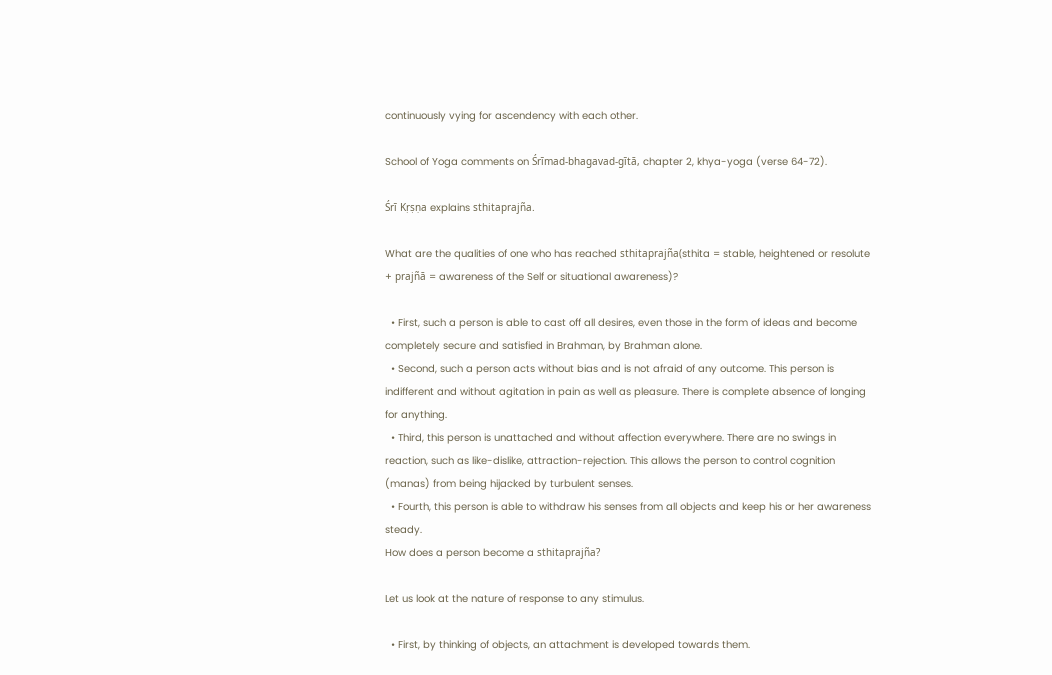continuously vying for ascendency with each other.

School of Yoga comments on Śrīmad-bhagavad-gītā, chapter 2, khya-yoga (verse 64-72).

Śrī Kṛṣṇa explains sthitaprajña.

What are the qualities of one who has reached sthitaprajña(sthita = stable, heightened or resolute + prajñā = awareness of the Self or situational awareness)?

  • First, such a person is able to cast off all desires, even those in the form of ideas and become completely secure and satisfied in Brahman, by Brahman alone.
  • Second, such a person acts without bias and is not afraid of any outcome. This person is indifferent and without agitation in pain as well as pleasure. There is complete absence of longing for anything.
  • Third, this person is unattached and without affection everywhere. There are no swings in reaction, such as like-dislike, attraction-rejection. This allows the person to control cognition (manas) from being hijacked by turbulent senses.
  • Fourth, this person is able to withdraw his senses from all objects and keep his or her awareness steady.
How does a person become a sthitaprajña?

Let us look at the nature of response to any stimulus.

  • First, by thinking of objects, an attachment is developed towards them.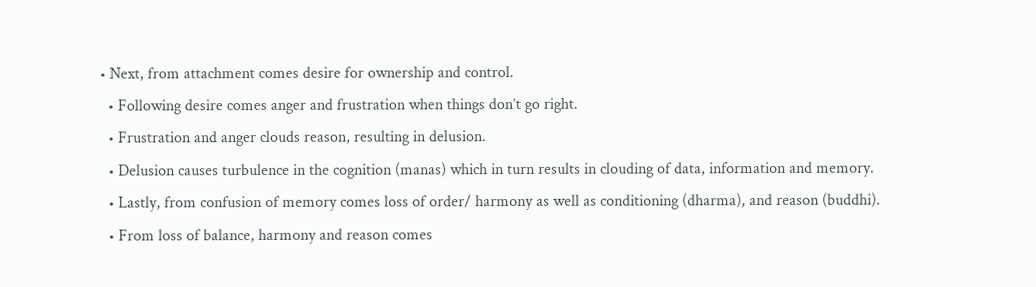• Next, from attachment comes desire for ownership and control.
  • Following desire comes anger and frustration when things don’t go right.
  • Frustration and anger clouds reason, resulting in delusion.
  • Delusion causes turbulence in the cognition (manas) which in turn results in clouding of data, information and memory.
  • Lastly, from confusion of memory comes loss of order/ harmony as well as conditioning (dharma), and reason (buddhi).
  • From loss of balance, harmony and reason comes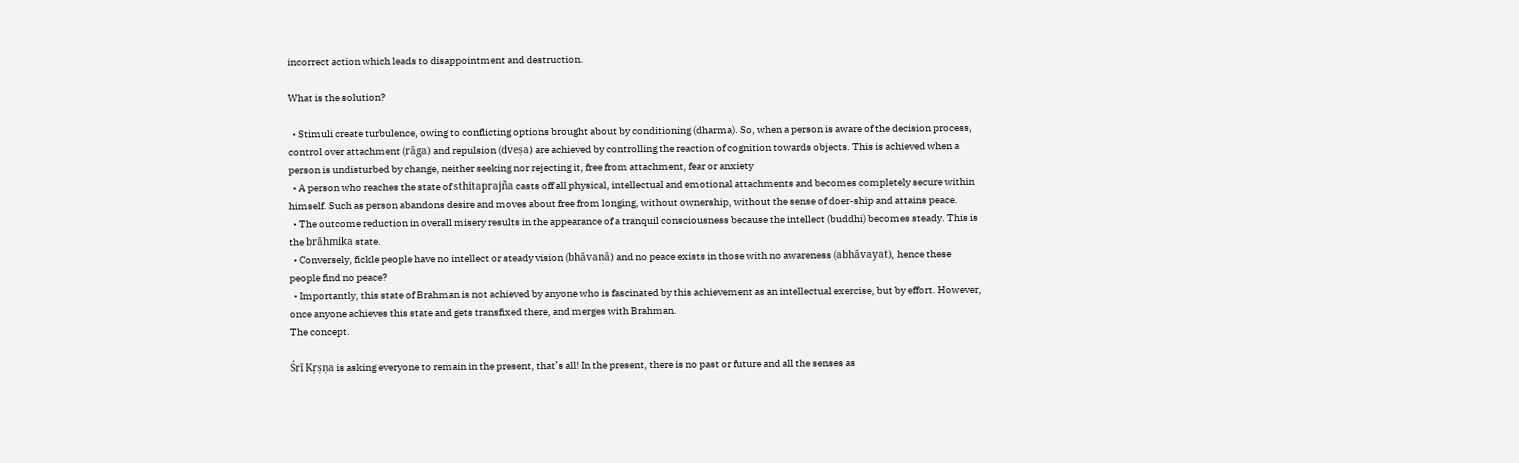incorrect action which leads to disappointment and destruction.

What is the solution?

  • Stimuli create turbulence, owing to conflicting options brought about by conditioning (dharma). So, when a person is aware of the decision process, control over attachment (rāga) and repulsion (dveṣa) are achieved by controlling the reaction of cognition towards objects. This is achieved when a person is undisturbed by change, neither seeking nor rejecting it, free from attachment, fear or anxiety
  • A person who reaches the state of sthitaprajña casts off all physical, intellectual and emotional attachments and becomes completely secure within himself. Such as person abandons desire and moves about free from longing, without ownership, without the sense of doer-ship and attains peace.
  • The outcome reduction in overall misery results in the appearance of a tranquil consciousness because the intellect (buddhi) becomes steady. This is the brāhmika state.
  • Conversely, fickle people have no intellect or steady vision (bhāvanā) and no peace exists in those with no awareness (abhāvayat), hence these people find no peace?
  • Importantly, this state of Brahman is not achieved by anyone who is fascinated by this achievement as an intellectual exercise, but by effort. However, once anyone achieves this state and gets transfixed there, and merges with Brahman.
The concept.

Śrī Kṛṣṇa is asking everyone to remain in the present, that’s all! In the present, there is no past or future and all the senses as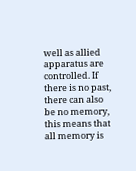well as allied apparatus are controlled. If there is no past, there can also be no memory, this means that all memory is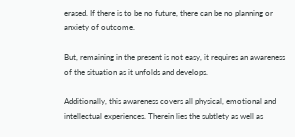erased. If there is to be no future, there can be no planning or anxiety of outcome.

But, remaining in the present is not easy, it requires an awareness of the situation as it unfolds and develops.

Additionally, this awareness covers all physical, emotional and intellectual experiences. Therein lies the subtlety as well as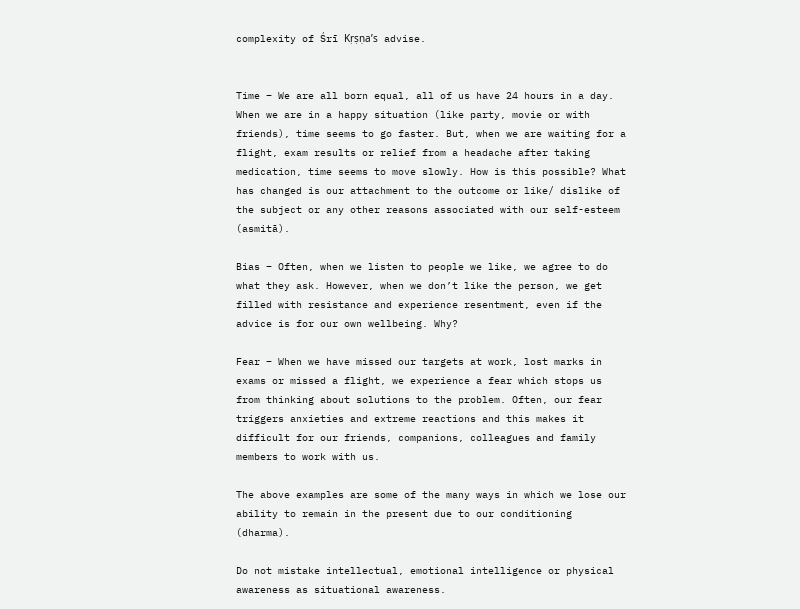complexity of Śrī Kṛṣṇa’s advise.


Time – We are all born equal, all of us have 24 hours in a day. When we are in a happy situation (like party, movie or with friends), time seems to go faster. But, when we are waiting for a flight, exam results or relief from a headache after taking medication, time seems to move slowly. How is this possible? What has changed is our attachment to the outcome or like/ dislike of the subject or any other reasons associated with our self-esteem (asmitā).

Bias – Often, when we listen to people we like, we agree to do what they ask. However, when we don’t like the person, we get filled with resistance and experience resentment, even if the advice is for our own wellbeing. Why?

Fear – When we have missed our targets at work, lost marks in exams or missed a flight, we experience a fear which stops us from thinking about solutions to the problem. Often, our fear triggers anxieties and extreme reactions and this makes it difficult for our friends, companions, colleagues and family members to work with us.

The above examples are some of the many ways in which we lose our ability to remain in the present due to our conditioning (dharma).

Do not mistake intellectual, emotional intelligence or physical awareness as situational awareness.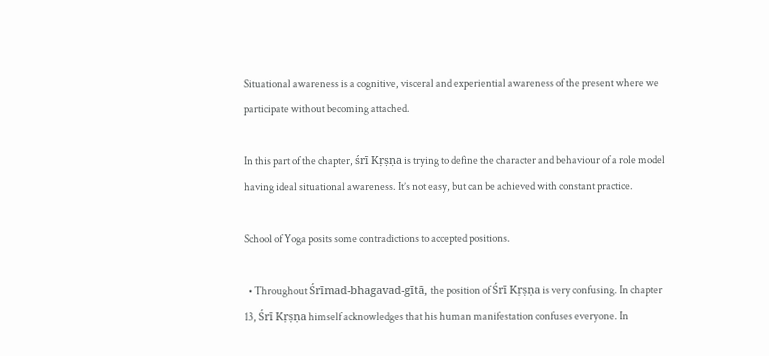Situational awareness is a cognitive, visceral and experiential awareness of the present where we participate without becoming attached.

In this part of the chapter, śrī Kṛṣṇa is trying to define the character and behaviour of a role model having ideal situational awareness. It’s not easy, but can be achieved with constant practice.

School of Yoga posits some contradictions to accepted positions.

  • Throughout Śrīmad-bhagavad-gītā, the position of Śrī Kṛṣṇa is very confusing. In chapter 13, Śrī Kṛṣṇa himself acknowledges that his human manifestation confuses everyone. In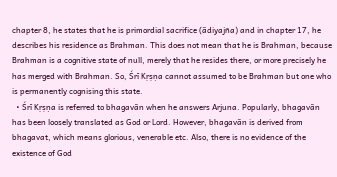chapter 8, he states that he is primordial sacrifice (ādiyajña) and in chapter 17, he describes his residence as Brahman. This does not mean that he is Brahman, because Brahman is a cognitive state of null, merely that he resides there, or more precisely he has merged with Brahman. So, Śrī Kṛṣṇa cannot assumed to be Brahman but one who is permanently cognising this state.
  • Śrī Kṛṣṇa is referred to bhagavān when he answers Arjuna. Popularly, bhagavān has been loosely translated as God or Lord. However, bhagavān is derived from bhagavat, which means glorious, venerable etc. Also, there is no evidence of the existence of God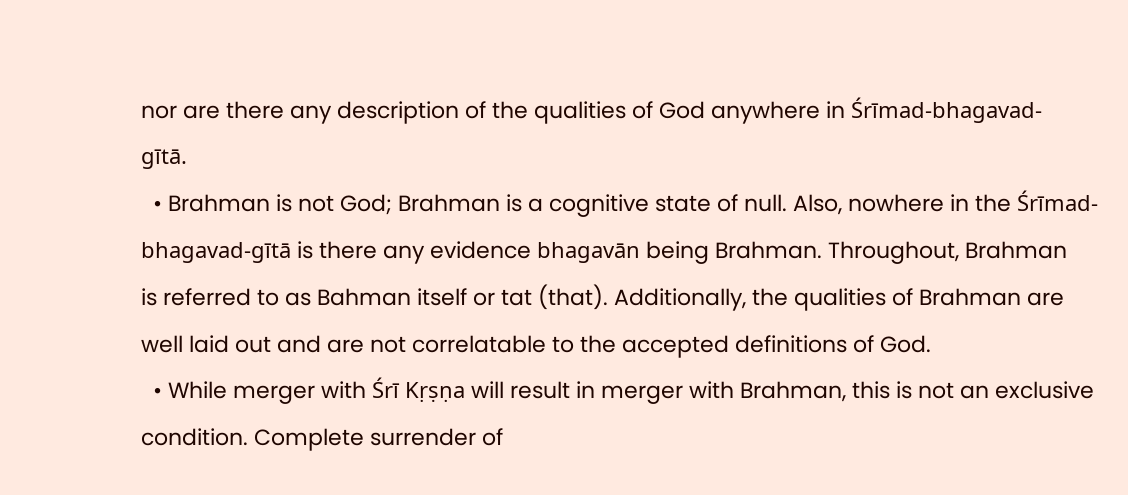nor are there any description of the qualities of God anywhere in Śrīmad-bhagavad-gītā.
  • Brahman is not God; Brahman is a cognitive state of null. Also, nowhere in the Śrīmad-bhagavad-gītā is there any evidence bhagavān being Brahman. Throughout, Brahman is referred to as Bahman itself or tat (that). Additionally, the qualities of Brahman are well laid out and are not correlatable to the accepted definitions of God.
  • While merger with Śrī Kṛṣṇa will result in merger with Brahman, this is not an exclusive condition. Complete surrender of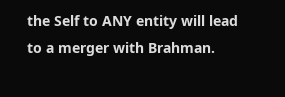the Self to ANY entity will lead to a merger with Brahman.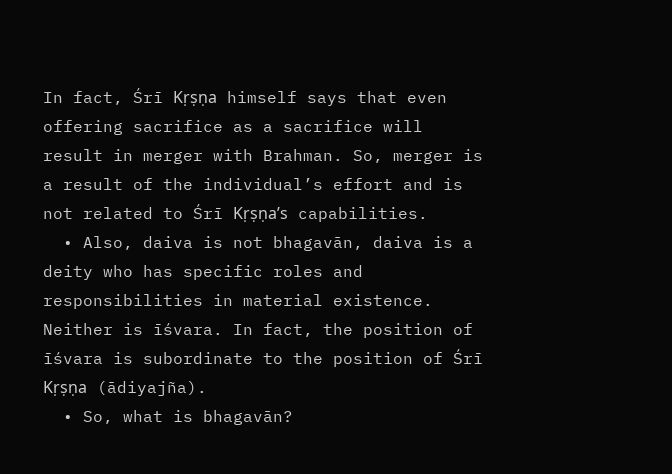In fact, Śrī Kṛṣṇa himself says that even offering sacrifice as a sacrifice will result in merger with Brahman. So, merger is a result of the individual’s effort and is not related to Śrī Kṛṣṇa’s capabilities.
  • Also, daiva is not bhagavān, daiva is a deity who has specific roles and responsibilities in material existence. Neither is īśvara. In fact, the position of īśvara is subordinate to the position of Śrī Kṛṣṇa (ādiyajña).
  • So, what is bhagavān?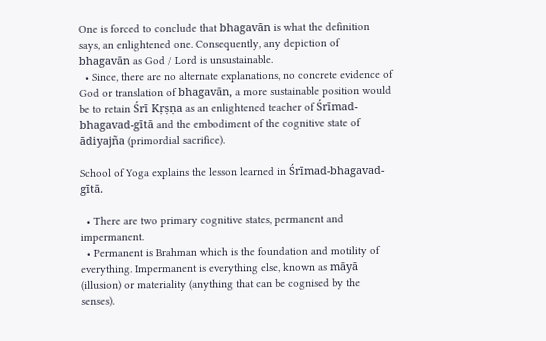One is forced to conclude that bhagavān is what the definition says, an enlightened one. Consequently, any depiction of bhagavān as God / Lord is unsustainable.
  • Since, there are no alternate explanations, no concrete evidence of God or translation of bhagavān, a more sustainable position would be to retain Śrī Kṛṣṇa as an enlightened teacher of Śrīmad-bhagavad-gītā and the embodiment of the cognitive state of ādiyajña (primordial sacrifice).

School of Yoga explains the lesson learned in Śrīmad-bhagavad-gītā.

  • There are two primary cognitive states, permanent and impermanent.
  • Permanent is Brahman which is the foundation and motility of everything. Impermanent is everything else, known as māyā (illusion) or materiality (anything that can be cognised by the senses).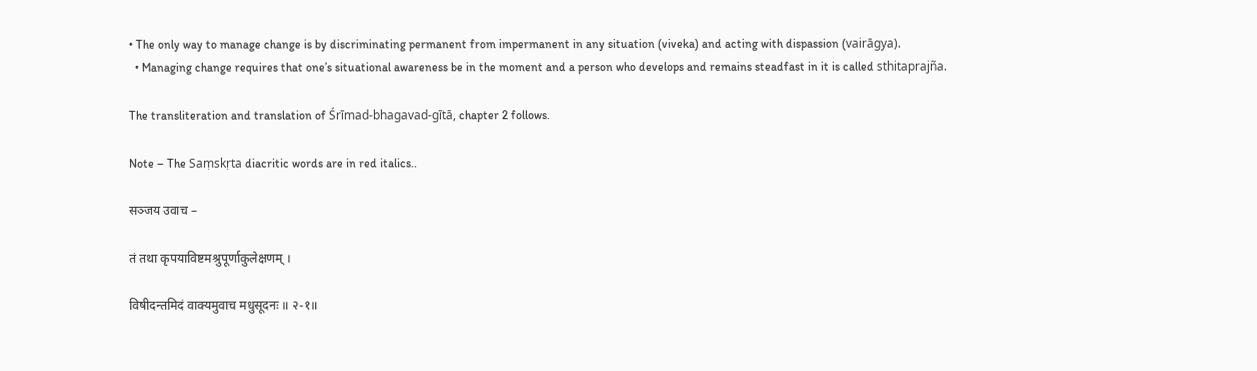• The only way to manage change is by discriminating permanent from impermanent in any situation (viveka) and acting with dispassion (vairāgya).
  • Managing change requires that one’s situational awareness be in the moment and a person who develops and remains steadfast in it is called sthitaprajña.

The transliteration and translation of Śrīmad-bhagavad-gītā, chapter 2 follows.

Note – The Saṃskṛta diacritic words are in red italics..

सञ्जय उवाच –

तं तथा कृपयाविष्टमश्रुपूर्णाकुलेक्षणम् ।

विषीदन्तमिदं वाक्यमुवाच मधुसूदनः ॥ २-१॥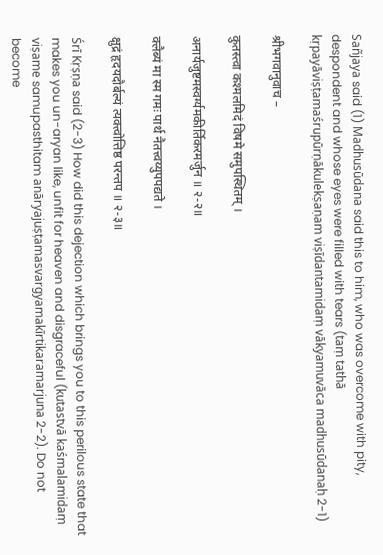Sañjaya said (1) Madhusūdana said this to him, who was overcome with pity, despondent and whose eyes were filled with tears (taṃ tathā kṛpayāviṣṭamaśrupūrṇākulekṣaṇam viṣīdantamidaṃ vākyamuvāca madhusūdanaḥ 2-1)

श्रीभगवानुवाच –

कुतस्त्वा कश्मलमिदं विषमे समुपस्थितम् ।

अनार्यजुष्टमस्वर्ग्यमकीर्तिकरमर्जुन ॥ २-२॥

क्लैब्यं मा स्म गमः पार्थ नैतत्त्वय्युपपद्यते ।

क्षुद्रं हृदयदौर्बल्यं त्यक्त्वोत्तिष्ठ परन्तप ॥ २-३॥

Śrī Kṛṣṇa said (2-3) How did this dejection which brings you to this perilous state that makes you un-aryan like, unfit for heaven and disgraceful (kutastvā kaśmalamidaṃ viṣame samupasthitam anāryajuṣṭamasvargyamakīrtikaramarjuna 2-2). Do not become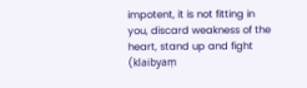impotent, it is not fitting in you, discard weakness of the heart, stand up and fight (klaibyaṃ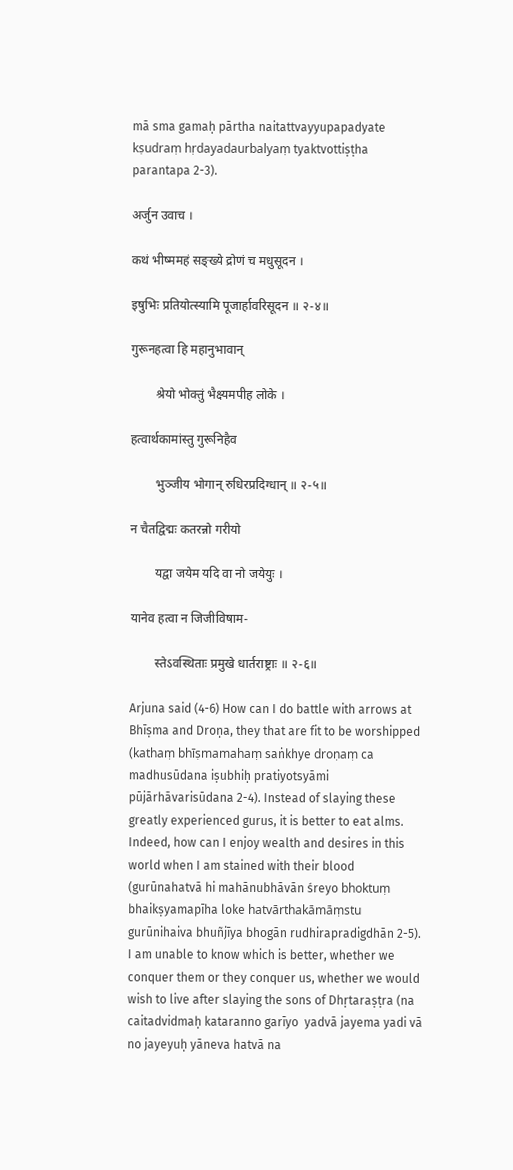mā sma gamaḥ pārtha naitattvayyupapadyate kṣudraṃ hṛdayadaurbalyaṃ tyaktvottiṣṭha parantapa 2-3).

अर्जुन उवाच ।

कथं भीष्ममहं सङ्ख्ये द्रोणं च मधुसूदन ।

इषुभिः प्रतियोत्स्यामि पूजार्हावरिसूदन ॥ २-४॥

गुरूनहत्वा हि महानुभावान्

        श्रेयो भोक्तुं भैक्ष्यमपीह लोके ।

हत्वार्थकामांस्तु गुरूनिहैव

        भुञ्जीय भोगान् रुधिरप्रदिग्धान् ॥ २-५॥

न चैतद्विद्मः कतरन्नो गरीयो

        यद्वा जयेम यदि वा नो जयेयुः ।

यानेव हत्वा न जिजीविषाम-

        स्तेऽवस्थिताः प्रमुखे धार्तराष्ट्राः ॥ २-६॥

Arjuna said (4-6) How can I do battle with arrows at Bhīṣma and Droṇa, they that are fit to be worshipped (kathaṃ bhīṣmamahaṃ saṅkhye droṇaṃ ca madhusūdana iṣubhiḥ pratiyotsyāmi pūjārhāvarisūdana 2-4). Instead of slaying these greatly experienced gurus, it is better to eat alms. Indeed, how can I enjoy wealth and desires in this world when I am stained with their blood (gurūnahatvā hi mahānubhāvān śreyo bhoktuṃ bhaikṣyamapīha loke hatvārthakāmāṃstu gurūnihaiva bhuñjīya bhogān rudhirapradigdhān 2-5). I am unable to know which is better, whether we conquer them or they conquer us, whether we would wish to live after slaying the sons of Dhṛtaraṣṭra (na caitadvidmaḥ kataranno garīyo  yadvā jayema yadi vā no jayeyuḥ yāneva hatvā na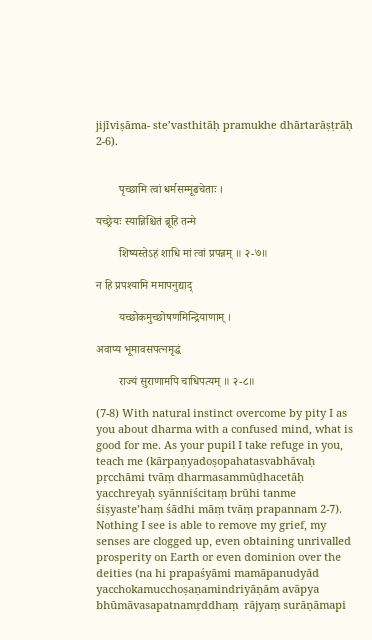jijīviṣāma- ste’vasthitāḥ pramukhe dhārtarāṣṭrāḥ 2-6).


        पृच्छामि त्वां धर्मसम्मूढचेताः ।

यच्छ्रेयः स्यान्निश्चितं ब्रूहि तन्मे

        शिष्यस्तेऽहं शाधि मां त्वां प्रपन्नम् ॥ २-७॥

न हि प्रपश्यामि ममापनुद्याद्

        यच्छोकमुच्छोषणमिन्द्रियाणाम् ।

अवाप्य भूमावसपत्नमृद्धं

        राज्यं सुराणामपि चाधिपत्यम् ॥ २-८॥

(7-8) With natural instinct overcome by pity I as you about dharma with a confused mind, what is good for me. As your pupil I take refuge in you, teach me (kārpaṇyadoṣopahatasvabhāvaḥ  pṛcchāmi tvāṃ dharmasammūḍhacetāḥ yacchreyaḥ syānniścitaṃ brūhi tanme  śiṣyaste’haṃ śādhi māṃ tvāṃ prapannam 2-7). Nothing I see is able to remove my grief, my senses are clogged up, even obtaining unrivalled prosperity on Earth or even dominion over the deities (na hi prapaśyāmi mamāpanudyād  yacchokamucchoṣaṇamindriyāṇām avāpya bhūmāvasapatnamṛddhaṃ  rājyaṃ surāṇāmapi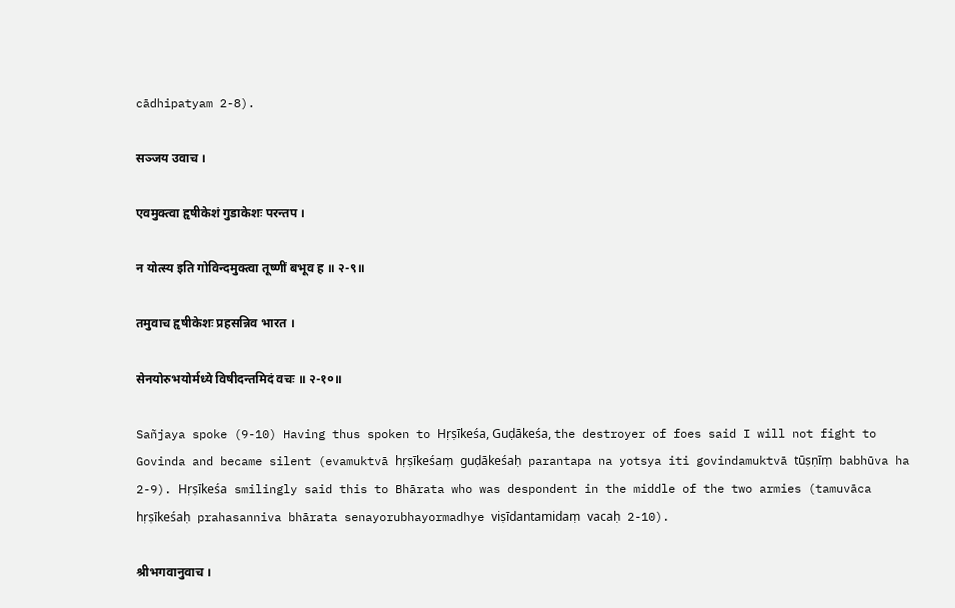cādhipatyam 2-8).

सञ्जय उवाच ।

एवमुक्त्वा हृषीकेशं गुडाकेशः परन्तप ।

न योत्स्य इति गोविन्दमुक्त्वा तूष्णीं बभूव ह ॥ २-९॥

तमुवाच हृषीकेशः प्रहसन्निव भारत ।

सेनयोरुभयोर्मध्ये विषीदन्तमिदं वचः ॥ २-१०॥

Sañjaya spoke (9-10) Having thus spoken to Hṛṣīkeśa, Guḍākeśa, the destroyer of foes said I will not fight to Govinda and became silent (evamuktvā hṛṣīkeśaṃ guḍākeśaḥ parantapa na yotsya iti govindamuktvā tūṣṇīṃ babhūva ha 2-9). Hṛṣīkeśa smilingly said this to Bhārata who was despondent in the middle of the two armies (tamuvāca hṛṣīkeśaḥ prahasanniva bhārata senayorubhayormadhye viṣīdantamidaṃ vacaḥ 2-10).

श्रीभगवानुवाच ।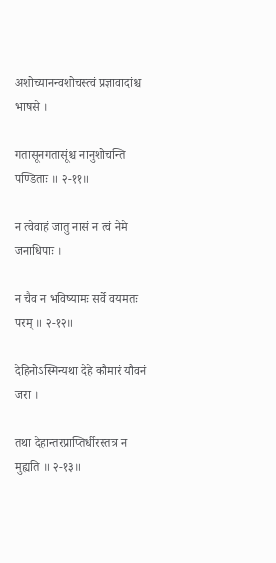अशोच्यानन्वशोचस्त्वं प्रज्ञावादांश्च भाषसे ।

गतासूनगतासूंश्च नानुशोचन्ति पण्डिताः ॥ २-११॥

न त्वेवाहं जातु नासं न त्वं नेमे जनाधिपाः ।

न चैव न भविष्यामः सर्वे वयमतः परम् ॥ २-१२॥

देहिनोऽस्मिन्यथा देहे कौमारं यौवनं जरा ।

तथा देहान्तरप्राप्तिर्धीरस्तत्र न मुह्यति ॥ २-१३॥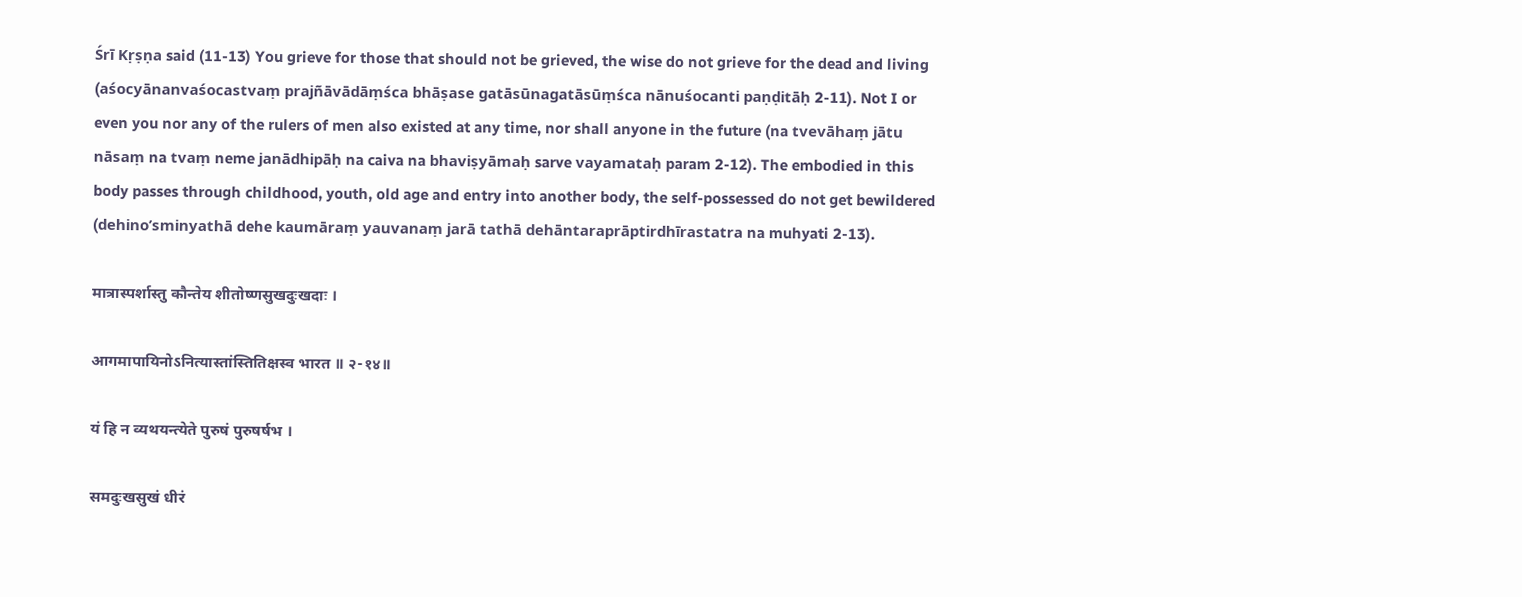Śrī Kṛṣṇa said (11-13) You grieve for those that should not be grieved, the wise do not grieve for the dead and living (aśocyānanvaśocastvaṃ prajñāvādāṃśca bhāṣase gatāsūnagatāsūṃśca nānuśocanti paṇḍitāḥ 2-11). Not I or even you nor any of the rulers of men also existed at any time, nor shall anyone in the future (na tvevāhaṃ jātu nāsaṃ na tvaṃ neme janādhipāḥ na caiva na bhaviṣyāmaḥ sarve vayamataḥ param 2-12). The embodied in this body passes through childhood, youth, old age and entry into another body, the self-possessed do not get bewildered (dehino’sminyathā dehe kaumāraṃ yauvanaṃ jarā tathā dehāntaraprāptirdhīrastatra na muhyati 2-13).

मात्रास्पर्शास्तु कौन्तेय शीतोष्णसुखदुःखदाः ।

आगमापायिनोऽनित्यास्तांस्तितिक्षस्व भारत ॥ २-१४॥

यं हि न व्यथयन्त्येते पुरुषं पुरुषर्षभ ।

समदुःखसुखं धीरं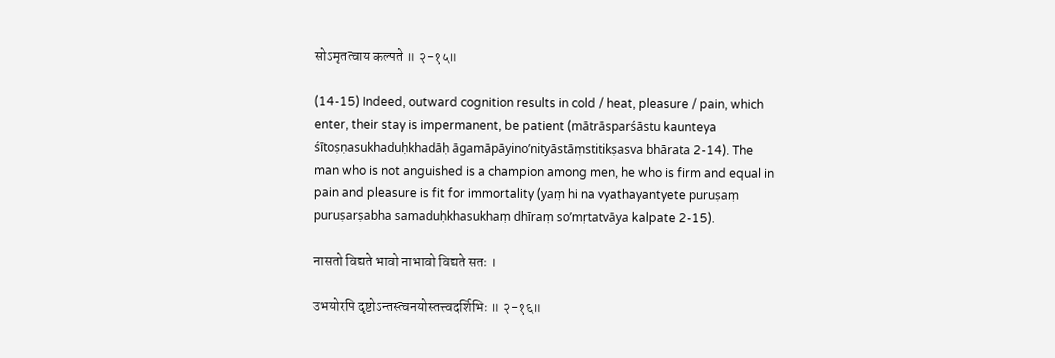सोऽमृतत्वाय कल्पते ॥ २-१५॥

(14-15) Indeed, outward cognition results in cold / heat, pleasure / pain, which enter, their stay is impermanent, be patient (mātrāsparśāstu kaunteya śītoṣṇasukhaduḥkhadāḥ āgamāpāyino’nityāstāṃstitikṣasva bhārata 2-14). The man who is not anguished is a champion among men, he who is firm and equal in pain and pleasure is fit for immortality (yaṃ hi na vyathayantyete puruṣaṃ puruṣarṣabha samaduḥkhasukhaṃ dhīraṃ so’mṛtatvāya kalpate 2-15).

नासतो विद्यते भावो नाभावो विद्यते सतः ।

उभयोरपि दृष्टोऽन्तस्त्वनयोस्तत्त्वदर्शिभिः ॥ २-१६॥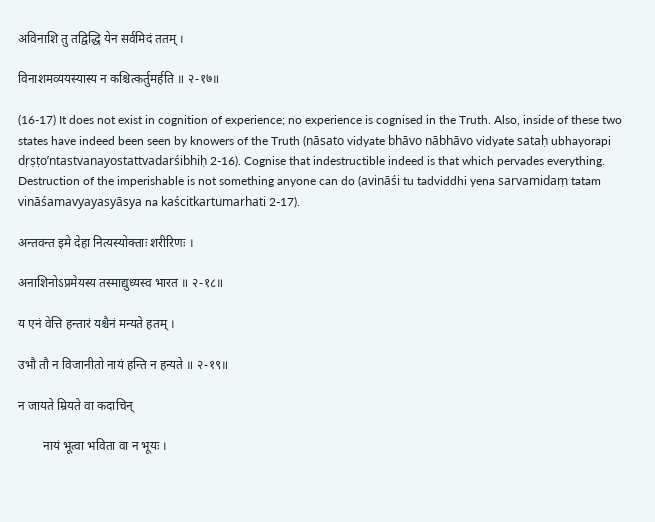अविनाशि तु तद्विद्धि येन सर्वमिदं ततम् ।

विनाशमव्ययस्यास्य न कश्चित्कर्तुमर्हति ॥ २-१७॥

(16-17) It does not exist in cognition of experience; no experience is cognised in the Truth. Also, inside of these two states have indeed been seen by knowers of the Truth (nāsato vidyate bhāvo nābhāvo vidyate sataḥ ubhayorapi dṛṣṭo’ntastvanayostattvadarśibhiḥ 2-16). Cognise that indestructible indeed is that which pervades everything. Destruction of the imperishable is not something anyone can do (avināśi tu tadviddhi yena sarvamidaṃ tatam vināśamavyayasyāsya na kaścitkartumarhati 2-17).

अन्तवन्त इमे देहा नित्यस्योक्ताः शरीरिणः ।

अनाशिनोऽप्रमेयस्य तस्माद्युध्यस्व भारत ॥ २-१८॥

य एनं वेत्ति हन्तारं यश्चैनं मन्यते हतम् ।

उभौ तौ न विजानीतो नायं हन्ति न हन्यते ॥ २-१९॥

न जायते म्रियते वा कदाचिन्

        नायं भूत्वा भविता वा न भूयः ।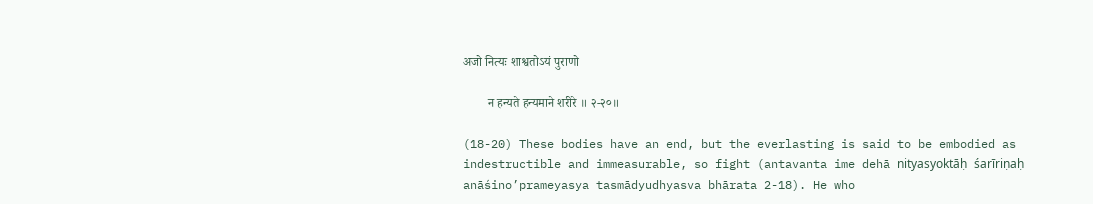अजो नित्यः शाश्वतोऽयं पुराणो

        न हन्यते हन्यमाने शरीरे ॥ २-२०॥

(18-20) These bodies have an end, but the everlasting is said to be embodied as indestructible and immeasurable, so fight (antavanta ime dehā nityasyoktāḥ śarīriṇaḥ anāśino’prameyasya tasmādyudhyasva bhārata 2-18). He who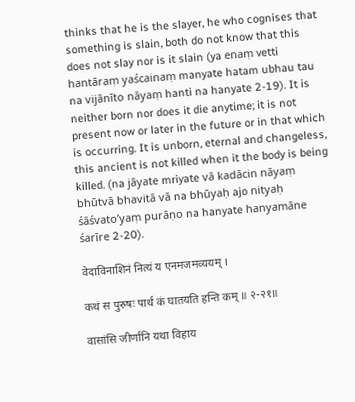thinks that he is the slayer, he who cognises that something is slain, both do not know that this does not slay nor is it slain (ya enaṃ vetti hantāraṃ yaścainaṃ manyate hatam ubhau tau na vijānīto nāyaṃ hanti na hanyate 2-19). It is neither born nor does it die anytime; it is not present now or later in the future or in that which is occurring. It is unborn, eternal and changeless, this ancient is not killed when it the body is being killed. (na jāyate mriyate vā kadācin nāyaṃ bhūtvā bhavitā vā na bhūyaḥ ajo nityaḥ śāśvato’yaṃ purāṇo na hanyate hanyamāne śarīre 2-20).

वेदाविनाशिनं नित्यं य एनमजमव्ययम् ।

कथं स पुरुषः पार्थ कं घातयति हन्ति कम् ॥ २-२१॥

वासांसि जीर्णानि यथा विहाय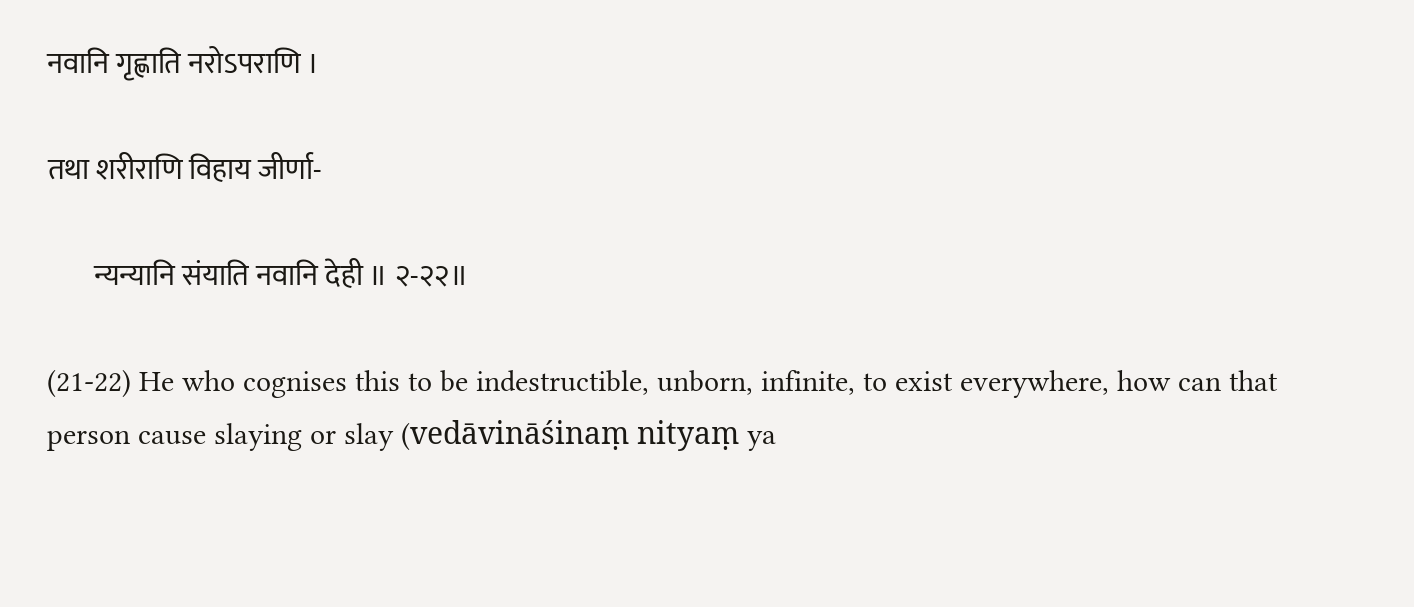नवानि गृह्णाति नरोऽपराणि ।

तथा शरीराणि विहाय जीर्णा-

        न्यन्यानि संयाति नवानि देही ॥ २-२२॥

(21-22) He who cognises this to be indestructible, unborn, infinite, to exist everywhere, how can that person cause slaying or slay (vedāvināśinaṃ nityaṃ ya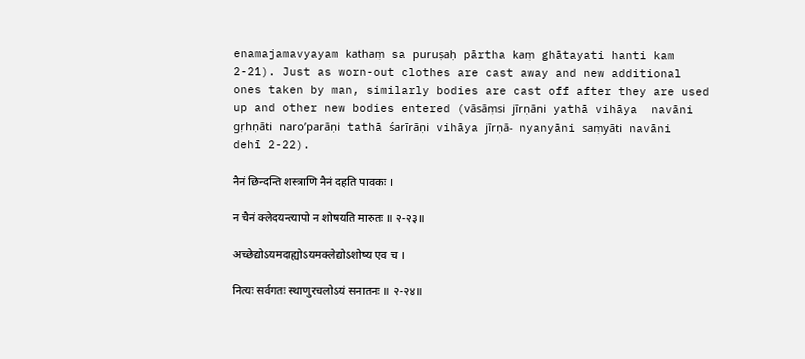enamajamavyayam kathaṃ sa puruṣaḥ pārtha kaṃ ghātayati hanti kam 2-21). Just as worn-out clothes are cast away and new additional ones taken by man, similarly bodies are cast off after they are used up and other new bodies entered (vāsāṃsi jīrṇāni yathā vihāya  navāni gṛhṇāti naro’parāṇi tathā śarīrāṇi vihāya jīrṇā-  nyanyāni saṃyāti navāni dehī 2-22).

नैनं छिन्दन्ति शस्त्राणि नैनं दहति पावकः ।

न चैनं क्लेदयन्त्यापो न शोषयति मारुतः ॥ २-२३॥

अच्छेद्योऽयमदाह्योऽयमक्लेद्योऽशोष्य एव च ।

नित्यः सर्वगतः स्थाणुरचलोऽयं सनातनः ॥ २-२४॥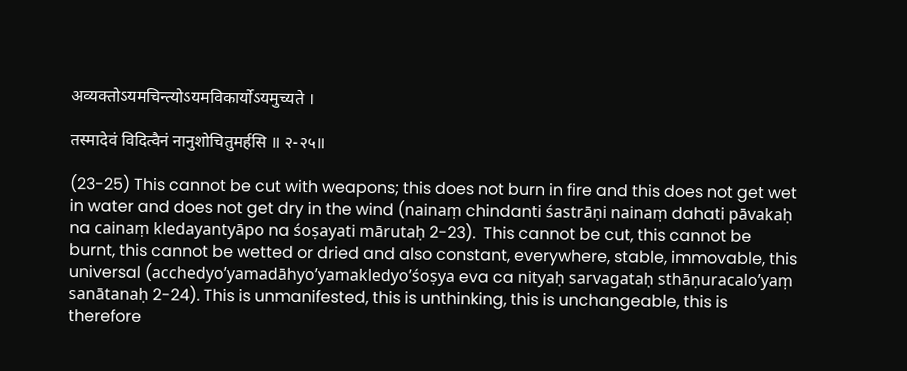अव्यक्तोऽयमचिन्त्योऽयमविकार्योऽयमुच्यते ।

तस्मादेवं विदित्वैनं नानुशोचितुमर्हसि ॥ २-२५॥

(23-25) This cannot be cut with weapons; this does not burn in fire and this does not get wet in water and does not get dry in the wind (nainaṃ chindanti śastrāṇi nainaṃ dahati pāvakaḥ na cainaṃ kledayantyāpo na śoṣayati mārutaḥ 2-23).  This cannot be cut, this cannot be burnt, this cannot be wetted or dried and also constant, everywhere, stable, immovable, this universal (acchedyo’yamadāhyo’yamakledyo’śoṣya eva ca nityaḥ sarvagataḥ sthāṇuracalo’yaṃ sanātanaḥ 2-24). This is unmanifested, this is unthinking, this is unchangeable, this is therefore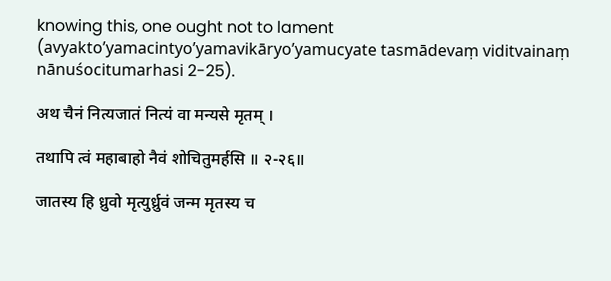knowing this, one ought not to lament (avyakto’yamacintyo’yamavikāryo’yamucyate tasmādevaṃ viditvainaṃ nānuśocitumarhasi 2-25).

अथ चैनं नित्यजातं नित्यं वा मन्यसे मृतम् ।

तथापि त्वं महाबाहो नैवं शोचितुमर्हसि ॥ २-२६॥

जातस्य हि ध्रुवो मृत्युर्ध्रुवं जन्म मृतस्य च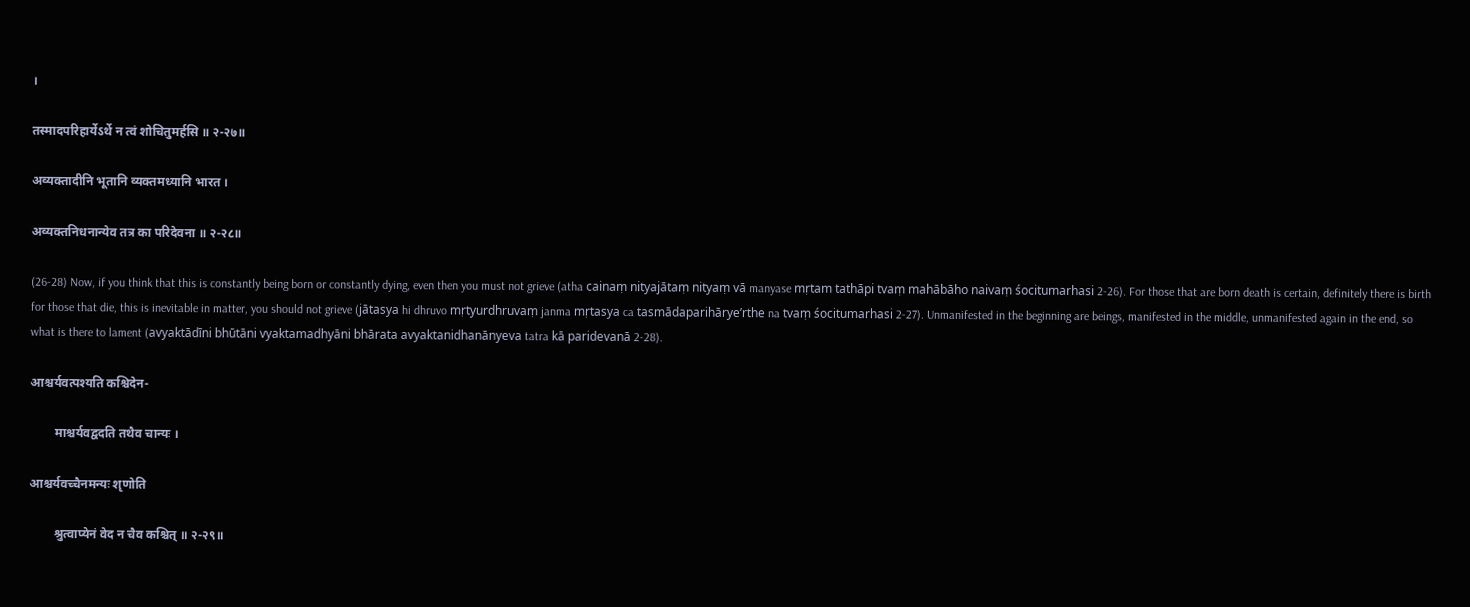।

तस्मादपरिहार्येऽर्थे न त्वं शोचितुमर्हसि ॥ २-२७॥

अव्यक्तादीनि भूतानि व्यक्तमध्यानि भारत ।

अव्यक्तनिधनान्येव तत्र का परिदेवना ॥ २-२८॥

(26-28) Now, if you think that this is constantly being born or constantly dying, even then you must not grieve (atha cainaṃ nityajātaṃ nityaṃ vā manyase mṛtam tathāpi tvaṃ mahābāho naivaṃ śocitumarhasi 2-26). For those that are born death is certain, definitely there is birth for those that die, this is inevitable in matter, you should not grieve (jātasya hi dhruvo mṛtyurdhruvaṃ janma mṛtasya ca tasmādaparihārye’rthe na tvaṃ śocitumarhasi 2-27). Unmanifested in the beginning are beings, manifested in the middle, unmanifested again in the end, so what is there to lament (avyaktādīni bhūtāni vyaktamadhyāni bhārata avyaktanidhanānyeva tatra kā paridevanā 2-28).

आश्चर्यवत्पश्यति कश्चिदेन-

        माश्चर्यवद्वदति तथैव चान्यः ।

आश्चर्यवच्चैनमन्यः श‍ृणोति

        श्रुत्वाप्येनं वेद न चैव कश्चित् ॥ २-२९॥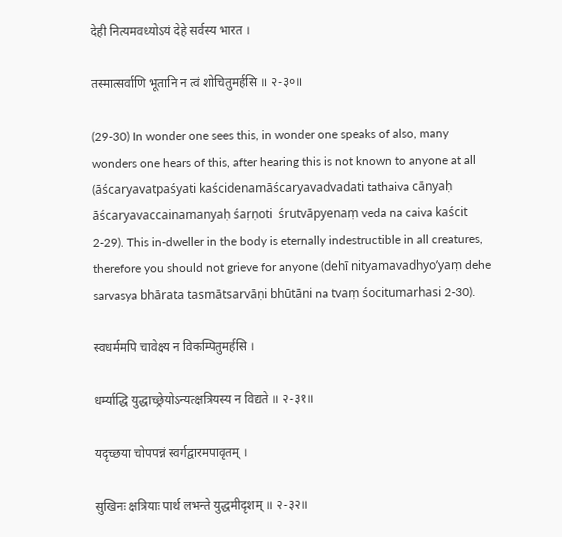देही नित्यमवध्योऽयं देहे सर्वस्य भारत ।

तस्मात्सर्वाणि भूतानि न त्वं शोचितुमर्हसि ॥ २-३०॥

(29-30) In wonder one sees this, in wonder one speaks of also, many wonders one hears of this, after hearing this is not known to anyone at all (āścaryavatpaśyati kaścidenamāścaryavadvadati tathaiva cānyaḥ āścaryavaccainamanyaḥ śaṛṇoti  śrutvāpyenaṃ veda na caiva kaścit 2-29). This in-dweller in the body is eternally indestructible in all creatures, therefore you should not grieve for anyone (dehī nityamavadhyo’yaṃ dehe sarvasya bhārata tasmātsarvāṇi bhūtāni na tvaṃ śocitumarhasi 2-30).

स्वधर्ममपि चावेक्ष्य न विकम्पितुमर्हसि ।

धर्म्याद्धि युद्धाच्छ्रेयोऽन्यत्क्षत्रियस्य न विद्यते ॥ २-३१॥

यदृच्छया चोपपन्नं स्वर्गद्वारमपावृतम् ।

सुखिनः क्षत्रियाः पार्थ लभन्ते युद्धमीदृशम् ॥ २-३२॥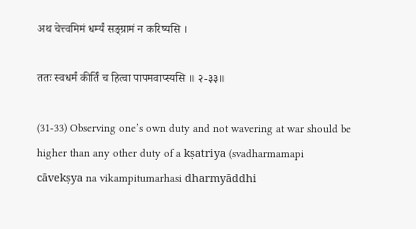अथ चेत्त्वमिमं धर्म्यं सङ्ग्रामं न करिष्यसि ।

ततः स्वधर्मं कीर्तिं च हित्वा पापमवाप्स्यसि ॥ २-३३॥

(31-33) Observing one’s own duty and not wavering at war should be higher than any other duty of a kṣatriya (svadharmamapi cāvekṣya na vikampitumarhasi dharmyāddhi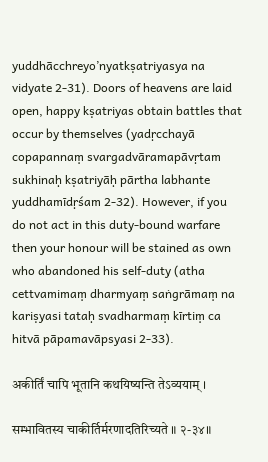yuddhācchreyo’nyatkṣatriyasya na vidyate 2-31). Doors of heavens are laid open, happy kṣatriyas obtain battles that occur by themselves (yadṛcchayā copapannaṃ svargadvāramapāvṛtam sukhinaḥ kṣatriyāḥ pārtha labhante yuddhamīdṛśam 2-32). However, if you do not act in this duty-bound warfare then your honour will be stained as own who abandoned his self-duty (atha cettvamimaṃ dharmyaṃ saṅgrāmaṃ na kariṣyasi tataḥ svadharmaṃ kīrtiṃ ca hitvā pāpamavāpsyasi 2-33).

अकीर्तिं चापि भूतानि कथयिष्यन्ति तेऽव्ययाम् ।

सम्भावितस्य चाकीर्तिर्मरणादतिरिच्यते ॥ २-३४॥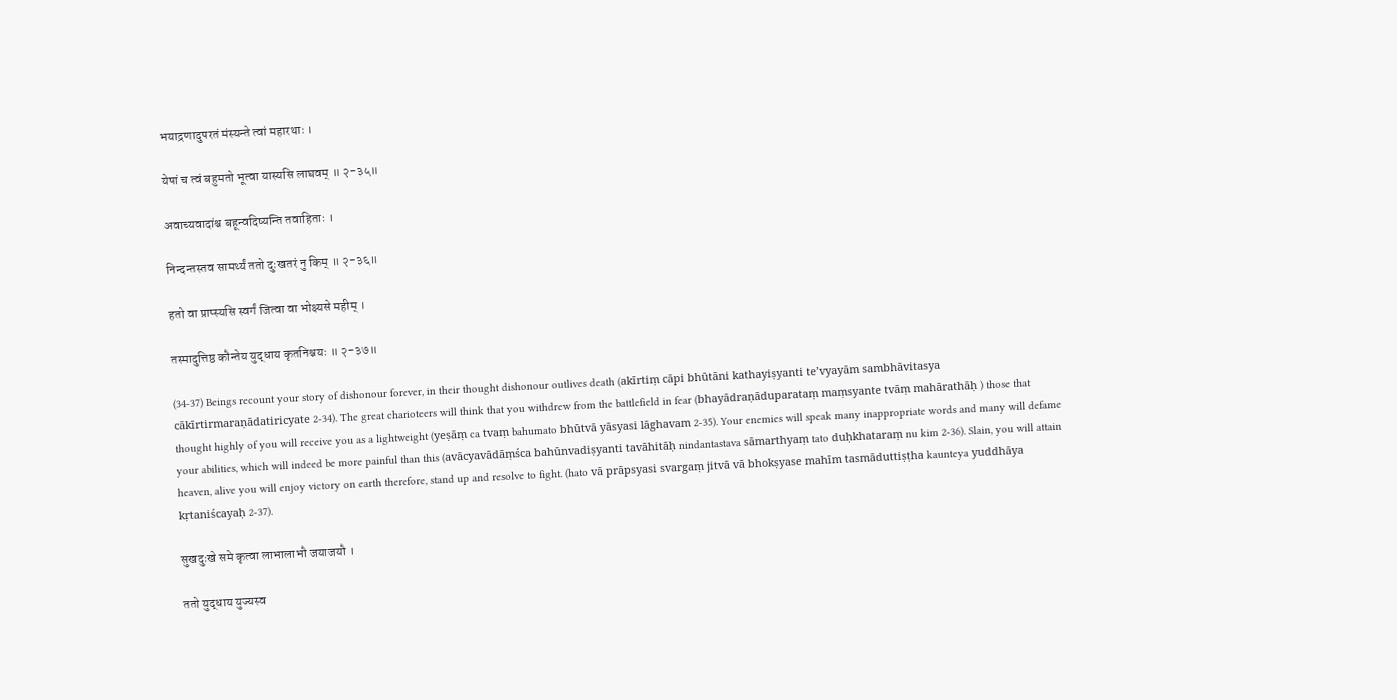भयाद्रणादुपरतं मंस्यन्ते त्वां महारथाः ।

येषां च त्वं बहुमतो भूत्वा यास्यसि लाघवम् ॥ २-३५॥

अवाच्यवादांश्च बहून्वदिष्यन्ति तवाहिताः ।

निन्दन्तस्तव सामर्थ्यं ततो दुःखतरं नु किम् ॥ २-३६॥

हतो वा प्राप्स्यसि स्वर्गं जित्वा वा भोक्ष्यसे महीम् ।

तस्मादुत्तिष्ठ कौन्तेय युद्धाय कृतनिश्चयः ॥ २-३७॥

(34-37) Beings recount your story of dishonour forever, in their thought dishonour outlives death (akīrtiṃ cāpi bhūtāni kathayiṣyanti te’vyayām sambhāvitasya cākīrtirmaraṇādatiricyate 2-34). The great charioteers will think that you withdrew from the battlefield in fear (bhayādraṇāduparataṃ maṃsyante tvāṃ mahārathāḥ ) those that thought highly of you will receive you as a lightweight (yeṣāṃ ca tvaṃ bahumato bhūtvā yāsyasi lāghavam 2-35). Your enemies will speak many inappropriate words and many will defame your abilities, which will indeed be more painful than this (avācyavādāṃśca bahūnvadiṣyanti tavāhitāḥ nindantastava sāmarthyaṃ tato duḥkhataraṃ nu kim 2-36). Slain, you will attain heaven, alive you will enjoy victory on earth therefore, stand up and resolve to fight. (hato vā prāpsyasi svargaṃ jitvā vā bhokṣyase mahīm tasmāduttiṣṭha kaunteya yuddhāya kṛtaniścayaḥ 2-37).

सुखदुःखे समे कृत्वा लाभालाभौ जयाजयौ ।

ततो युद्धाय युज्यस्व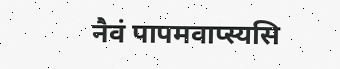नैवं पापमवाप्स्यसि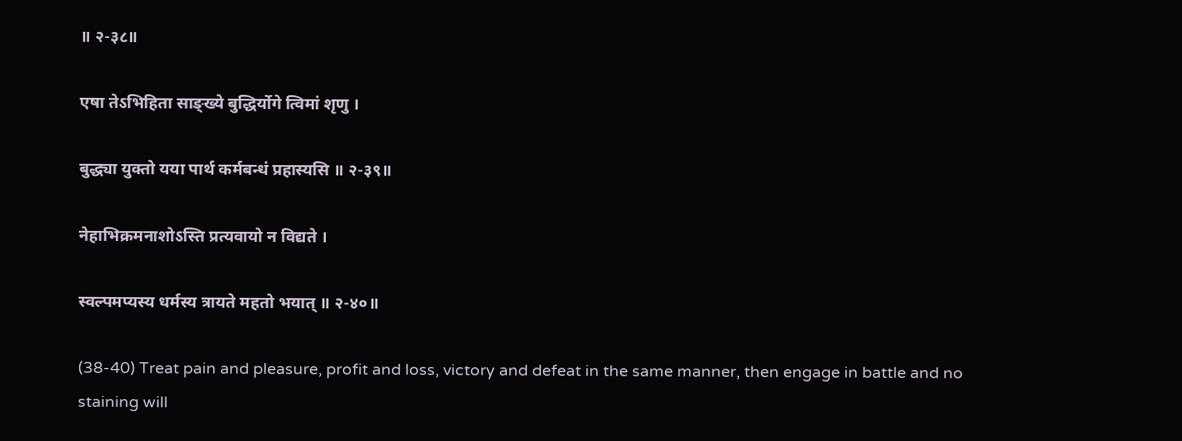॥ २-३८॥

एषा तेऽभिहिता साङ्ख्ये बुद्धिर्योगे त्विमां श‍ृणु ।

बुद्ध्या युक्तो यया पार्थ कर्मबन्धं प्रहास्यसि ॥ २-३९॥

नेहाभिक्रमनाशोऽस्ति प्रत्यवायो न विद्यते ।

स्वल्पमप्यस्य धर्मस्य त्रायते महतो भयात् ॥ २-४०॥

(38-40) Treat pain and pleasure, profit and loss, victory and defeat in the same manner, then engage in battle and no staining will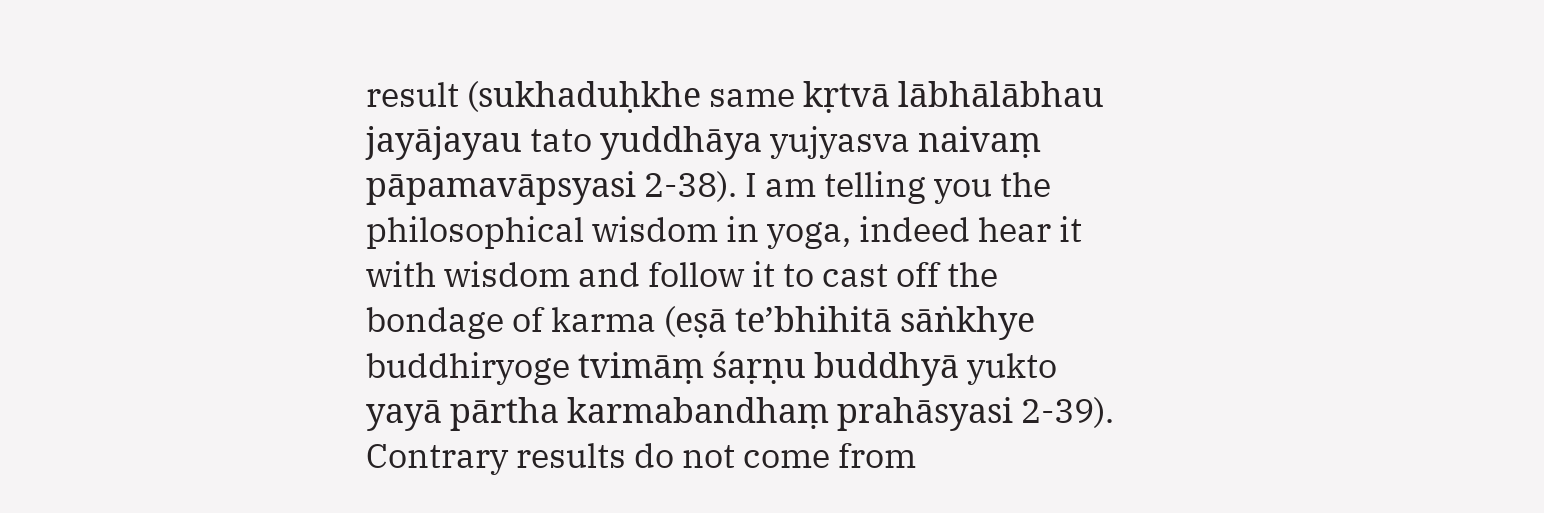result (sukhaduḥkhe same kṛtvā lābhālābhau jayājayau tato yuddhāya yujyasva naivaṃ pāpamavāpsyasi 2-38). I am telling you the philosophical wisdom in yoga, indeed hear it with wisdom and follow it to cast off the bondage of karma (eṣā te’bhihitā sāṅkhye buddhiryoge tvimāṃ śaṛṇu buddhyā yukto yayā pārtha karmabandhaṃ prahāsyasi 2-39). Contrary results do not come from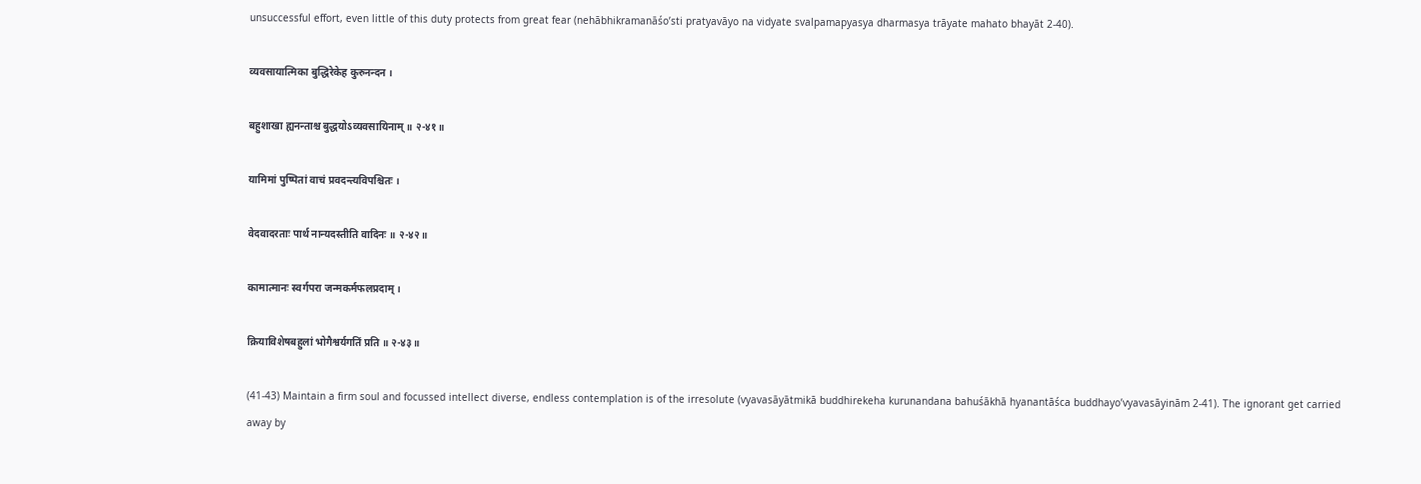unsuccessful effort, even little of this duty protects from great fear (nehābhikramanāśo’sti pratyavāyo na vidyate svalpamapyasya dharmasya trāyate mahato bhayāt 2-40).

व्यवसायात्मिका बुद्धिरेकेह कुरुनन्दन ।

बहुशाखा ह्यनन्ताश्च बुद्धयोऽव्यवसायिनाम् ॥ २-४१॥

यामिमां पुष्पितां वाचं प्रवदन्त्यविपश्चितः ।

वेदवादरताः पार्थ नान्यदस्तीति वादिनः ॥ २-४२॥

कामात्मानः स्वर्गपरा जन्मकर्मफलप्रदाम् ।

क्रियाविशेषबहुलां भोगैश्वर्यगतिं प्रति ॥ २-४३॥

(41-43) Maintain a firm soul and focussed intellect diverse, endless contemplation is of the irresolute (vyavasāyātmikā buddhirekeha kurunandana bahuśākhā hyanantāśca buddhayo’vyavasāyinām 2-41). The ignorant get carried away by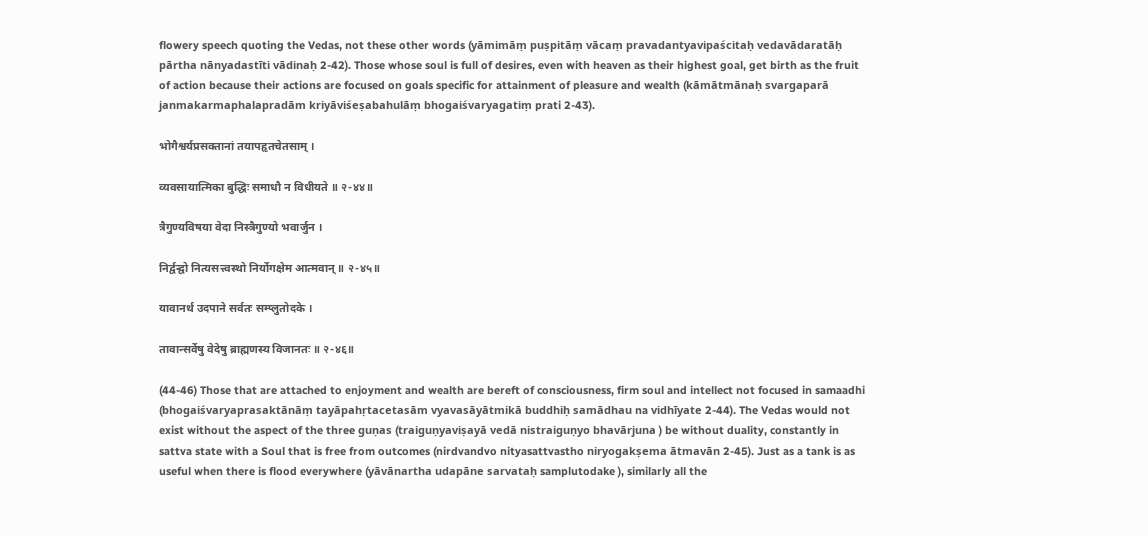flowery speech quoting the Vedas, not these other words (yāmimāṃ puṣpitāṃ vācaṃ pravadantyavipaścitaḥ vedavādaratāḥ pārtha nānyadastīti vādinaḥ 2-42). Those whose soul is full of desires, even with heaven as their highest goal, get birth as the fruit of action because their actions are focused on goals specific for attainment of pleasure and wealth (kāmātmānaḥ svargaparā janmakarmaphalapradām kriyāviśeṣabahulāṃ bhogaiśvaryagatiṃ prati 2-43).

भोगैश्वर्यप्रसक्तानां तयापहृतचेतसाम् ।

व्यवसायात्मिका बुद्धिः समाधौ न विधीयते ॥ २-४४॥

त्रैगुण्यविषया वेदा निस्त्रैगुण्यो भवार्जुन ।

निर्द्वन्द्वो नित्यसत्त्वस्थो निर्योगक्षेम आत्मवान् ॥ २-४५॥

यावानर्थ उदपाने सर्वतः सम्प्लुतोदके ।

तावान्सर्वेषु वेदेषु ब्राह्मणस्य विजानतः ॥ २-४६॥

(44-46) Those that are attached to enjoyment and wealth are bereft of consciousness, firm soul and intellect not focused in samaadhi (bhogaiśvaryaprasaktānāṃ tayāpahṛtacetasām vyavasāyātmikā buddhiḥ samādhau na vidhīyate 2-44). The Vedas would not exist without the aspect of the three guṇas (traiguṇyaviṣayā vedā nistraiguṇyo bhavārjuna ) be without duality, constantly in sattva state with a Soul that is free from outcomes (nirdvandvo nityasattvastho niryogakṣema ātmavān 2-45). Just as a tank is as useful when there is flood everywhere (yāvānartha udapāne sarvataḥ samplutodake ), similarly all the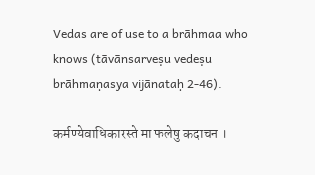Vedas are of use to a brāhmaa who knows (tāvānsarveṣu vedeṣu brāhmaṇasya vijānataḥ 2-46).

कर्मण्येवाधिकारस्ते मा फलेषु कदाचन ।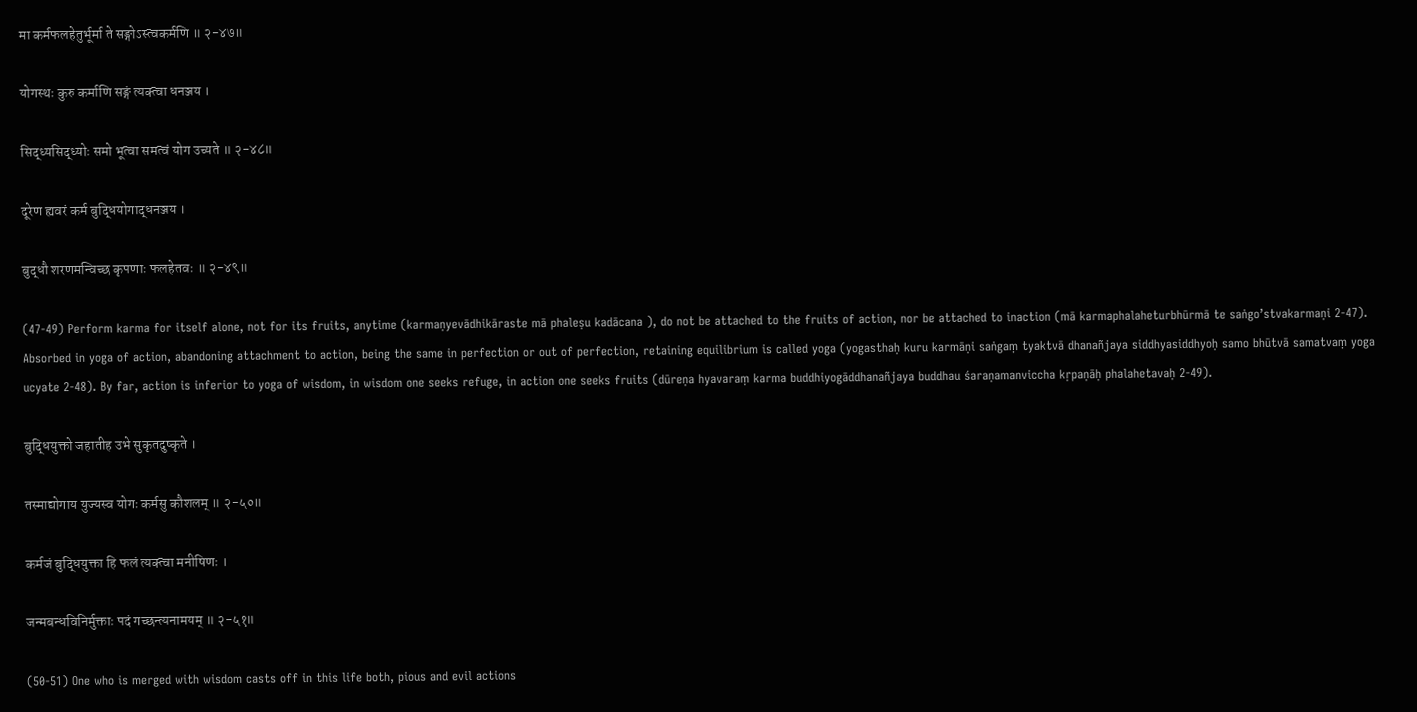मा कर्मफलहेतुर्भूर्मा ते सङ्गोऽस्त्वकर्मणि ॥ २-४७॥

योगस्थः कुरु कर्माणि सङ्गं त्यक्त्वा धनञ्जय ।

सिद्ध्यसिद्ध्योः समो भूत्वा समत्वं योग उच्यते ॥ २-४८॥

दूरेण ह्यवरं कर्म बुद्धियोगाद्धनञ्जय ।

बुद्धौ शरणमन्विच्छ कृपणाः फलहेतवः ॥ २-४९॥

(47-49) Perform karma for itself alone, not for its fruits, anytime (karmaṇyevādhikāraste mā phaleṣu kadācana ), do not be attached to the fruits of action, nor be attached to inaction (mā karmaphalaheturbhūrmā te saṅgo’stvakarmaṇi 2-47). Absorbed in yoga of action, abandoning attachment to action, being the same in perfection or out of perfection, retaining equilibrium is called yoga (yogasthaḥ kuru karmāṇi saṅgaṃ tyaktvā dhanañjaya siddhyasiddhyoḥ samo bhūtvā samatvaṃ yoga ucyate 2-48). By far, action is inferior to yoga of wisdom, in wisdom one seeks refuge, in action one seeks fruits (dūreṇa hyavaraṃ karma buddhiyogāddhanañjaya buddhau śaraṇamanviccha kṛpaṇāḥ phalahetavaḥ 2-49).

बुद्धियुक्तो जहातीह उभे सुकृतदुष्कृते ।

तस्माद्योगाय युज्यस्व योगः कर्मसु कौशलम् ॥ २-५०॥

कर्मजं बुद्धियुक्ता हि फलं त्यक्त्वा मनीषिणः ।

जन्मबन्धविनिर्मुक्ताः पदं गच्छन्त्यनामयम् ॥ २-५१॥

(50-51) One who is merged with wisdom casts off in this life both, pious and evil actions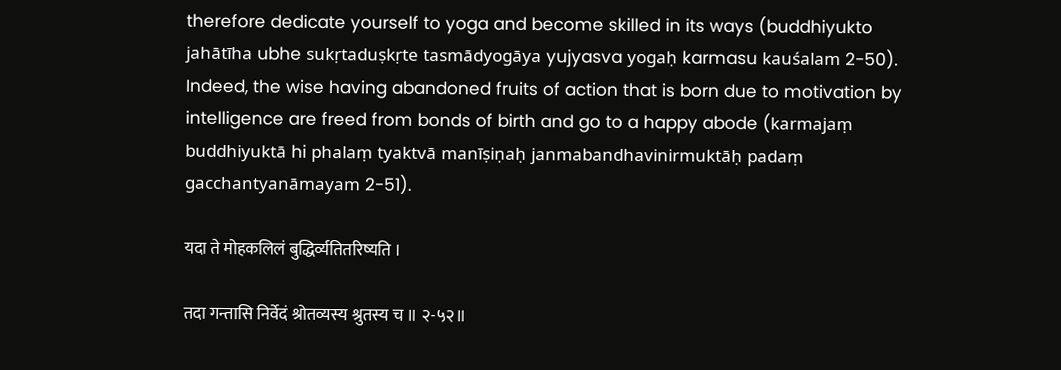therefore dedicate yourself to yoga and become skilled in its ways (buddhiyukto jahātīha ubhe sukṛtaduṣkṛte tasmādyogāya yujyasva yogaḥ karmasu kauśalam 2-50). Indeed, the wise having abandoned fruits of action that is born due to motivation by intelligence are freed from bonds of birth and go to a happy abode (karmajaṃ buddhiyuktā hi phalaṃ tyaktvā manīṣiṇaḥ janmabandhavinirmuktāḥ padaṃ gacchantyanāmayam 2-51).

यदा ते मोहकलिलं बुद्धिर्व्यतितरिष्यति ।

तदा गन्तासि निर्वेदं श्रोतव्यस्य श्रुतस्य च ॥ २-५२॥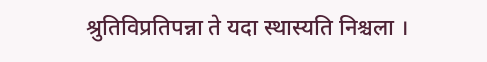श्रुतिविप्रतिपन्ना ते यदा स्थास्यति निश्चला ।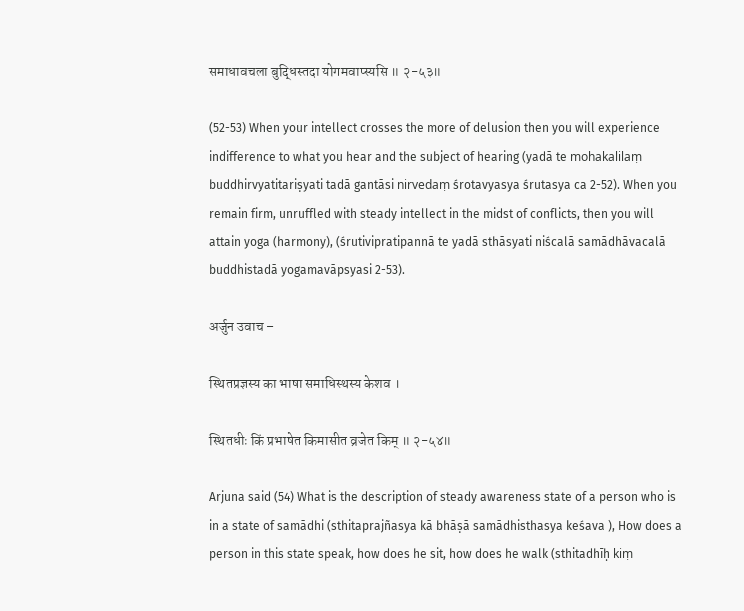समाधावचला बुद्धिस्तदा योगमवाप्स्यसि ॥ २-५३॥

(52-53) When your intellect crosses the more of delusion then you will experience indifference to what you hear and the subject of hearing (yadā te mohakalilaṃ buddhirvyatitariṣyati tadā gantāsi nirvedaṃ śrotavyasya śrutasya ca 2-52). When you remain firm, unruffled with steady intellect in the midst of conflicts, then you will attain yoga (harmony), (śrutivipratipannā te yadā sthāsyati niścalā samādhāvacalā buddhistadā yogamavāpsyasi 2-53).

अर्जुन उवाच –

स्थितप्रज्ञस्य का भाषा समाधिस्थस्य केशव ।

स्थितधीः किं प्रभाषेत किमासीत व्रजेत किम् ॥ २-५४॥

Arjuna said (54) What is the description of steady awareness state of a person who is in a state of samādhi (sthitaprajñasya kā bhāṣā samādhisthasya keśava ), How does a person in this state speak, how does he sit, how does he walk (sthitadhīḥ kiṃ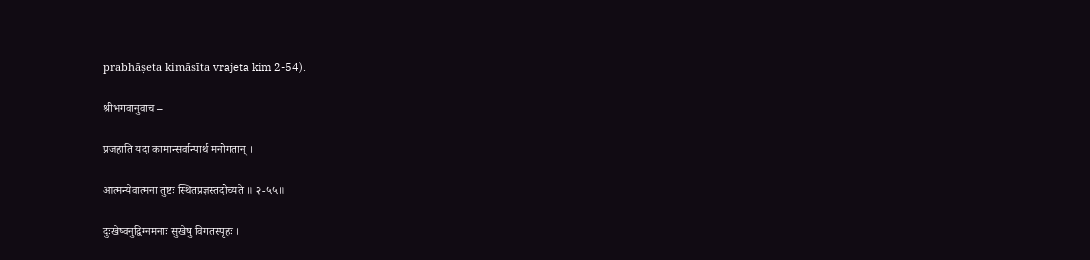prabhāṣeta kimāsīta vrajeta kim 2-54).

श्रीभगवानुवाच –

प्रजहाति यदा कामान्सर्वान्पार्थ मनोगतान् ।

आत्मन्येवात्मना तुष्टः स्थितप्रज्ञस्तदोच्यते ॥ २-५५॥

दुःखेष्वनुद्विग्नमनाः सुखेषु विगतस्पृहः ।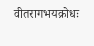वीतरागभयक्रोधः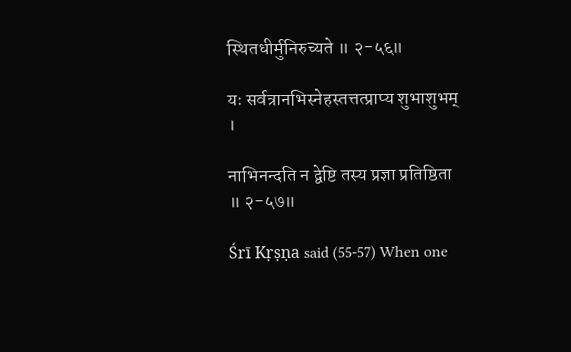स्थितधीर्मुनिरुच्यते ॥ २-५६॥

यः सर्वत्रानभिस्नेहस्तत्तत्प्राप्य शुभाशुभम् ।

नाभिनन्दति न द्वेष्टि तस्य प्रज्ञा प्रतिष्ठिता ॥ २-५७॥

Śrī Kṛṣṇa said (55-57) When one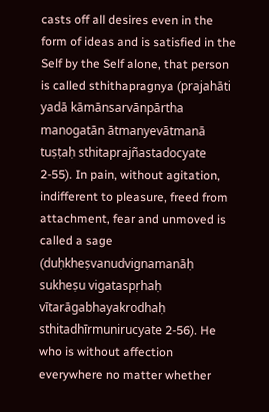casts off all desires even in the form of ideas and is satisfied in the Self by the Self alone, that person is called sthithapragnya (prajahāti yadā kāmānsarvānpārtha manogatān ātmanyevātmanā tuṣṭaḥ sthitaprajñastadocyate 2-55). In pain, without agitation, indifferent to pleasure, freed from attachment, fear and unmoved is called a sage (duḥkheṣvanudvignamanāḥ sukheṣu vigataspṛhaḥ vītarāgabhayakrodhaḥ sthitadhīrmunirucyate 2-56). He who is without affection everywhere no matter whether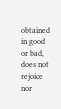obtained in good or bad, does not rejoice nor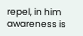repel, in him awareness is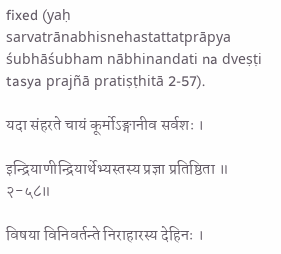fixed (yaḥ sarvatrānabhisnehastattatprāpya śubhāśubham nābhinandati na dveṣṭi tasya prajñā pratiṣṭhitā 2-57).

यदा संहरते चायं कूर्मोऽङ्गानीव सर्वशः ।

इन्द्रियाणीन्द्रियार्थेभ्यस्तस्य प्रज्ञा प्रतिष्ठिता ॥ २-५८॥

विषया विनिवर्तन्ते निराहारस्य देहिनः ।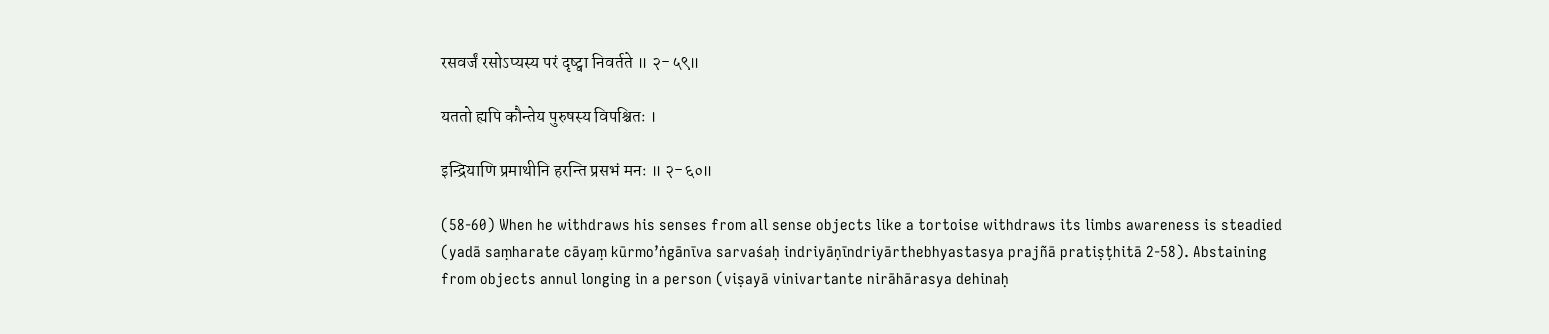रसवर्जं रसोऽप्यस्य परं दृष्ट्वा निवर्तते ॥ २-५९॥

यततो ह्यपि कौन्तेय पुरुषस्य विपश्चितः ।

इन्द्रियाणि प्रमाथीनि हरन्ति प्रसभं मनः ॥ २-६०॥

(58-60) When he withdraws his senses from all sense objects like a tortoise withdraws its limbs awareness is steadied (yadā saṃharate cāyaṃ kūrmo’ṅgānīva sarvaśaḥ indriyāṇīndriyārthebhyastasya prajñā pratiṣṭhitā 2-58). Abstaining from objects annul longing in a person (viṣayā vinivartante nirāhārasya dehinaḥ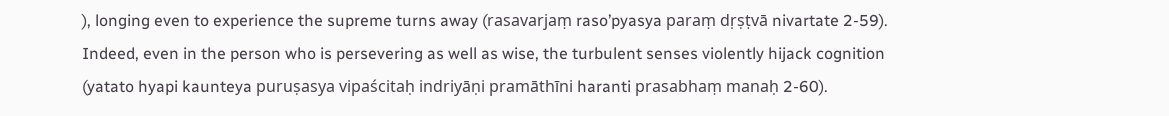), longing even to experience the supreme turns away (rasavarjaṃ raso’pyasya paraṃ dṛṣṭvā nivartate 2-59). Indeed, even in the person who is persevering as well as wise, the turbulent senses violently hijack cognition (yatato hyapi kaunteya puruṣasya vipaścitaḥ indriyāṇi pramāthīni haranti prasabhaṃ manaḥ 2-60).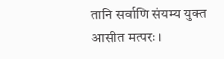तानि सर्वाणि संयम्य युक्त आसीत मत्परः ।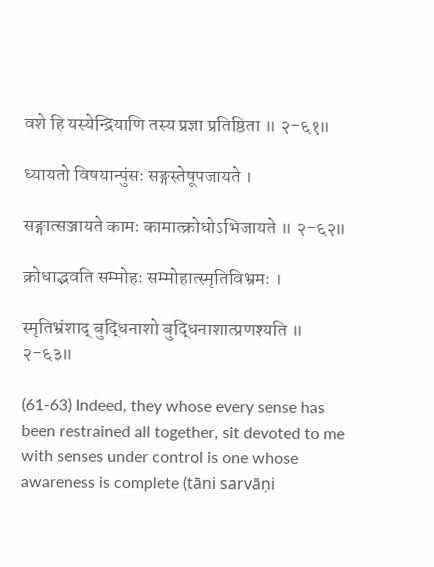वशे हि यस्येन्द्रियाणि तस्य प्रज्ञा प्रतिष्ठिता ॥ २-६१॥

ध्यायतो विषयान्पुंसः सङ्गस्तेषूपजायते ।

सङ्गात्सञ्जायते कामः कामात्क्रोधोऽभिजायते ॥ २-६२॥

क्रोधाद्भवति सम्मोहः सम्मोहात्स्मृतिविभ्रमः ।

स्मृतिभ्रंशाद् बुद्धिनाशो बुद्धिनाशात्प्रणश्यति ॥ २-६३॥

(61-63) Indeed, they whose every sense has been restrained all together, sit devoted to me with senses under control is one whose awareness is complete (tāni sarvāṇi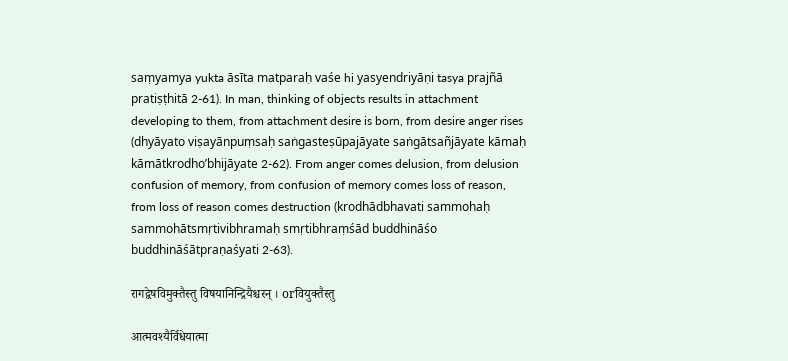saṃyamya yukta āsīta matparaḥ vaśe hi yasyendriyāṇi tasya prajñā pratiṣṭhitā 2-61). In man, thinking of objects results in attachment developing to them, from attachment desire is born, from desire anger rises (dhyāyato viṣayānpuṃsaḥ saṅgasteṣūpajāyate saṅgātsañjāyate kāmaḥ kāmātkrodho’bhijāyate 2-62). From anger comes delusion, from delusion confusion of memory, from confusion of memory comes loss of reason, from loss of reason comes destruction (krodhādbhavati sammohaḥ sammohātsmṛtivibhramaḥ smṛtibhraṃśād buddhināśo buddhināśātpraṇaśyati 2-63).

रागद्वेषविमुक्तैस्तु विषयानिन्द्रियैश्चरन् । orवियुक्तैस्तु

आत्मवश्यैर्विधेयात्मा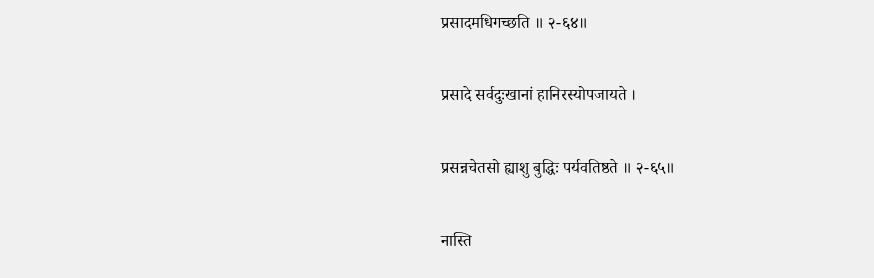प्रसादमधिगच्छति ॥ २-६४॥

प्रसादे सर्वदुःखानां हानिरस्योपजायते ।

प्रसन्नचेतसो ह्याशु बुद्धिः पर्यवतिष्ठते ॥ २-६५॥

नास्ति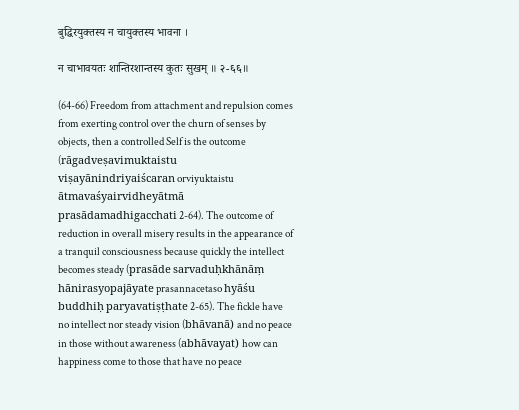बुद्धिरयुक्तस्य न चायुक्तस्य भावना ।

न चाभावयतः शान्तिरशान्तस्य कुतः सुखम् ॥ २-६६॥

(64-66) Freedom from attachment and repulsion comes from exerting control over the churn of senses by objects, then a controlled Self is the outcome (rāgadveṣavimuktaistu viṣayānindriyaiścaran orviyuktaistu ātmavaśyairvidheyātmā prasādamadhigacchati 2-64). The outcome of reduction in overall misery results in the appearance of a tranquil consciousness because quickly the intellect becomes steady (prasāde sarvaduḥkhānāṃ hānirasyopajāyate prasannacetaso hyāśu buddhiḥ paryavatiṣṭhate 2-65). The fickle have no intellect nor steady vision (bhāvanā) and no peace in those without awareness (abhāvayat) how can happiness come to those that have no peace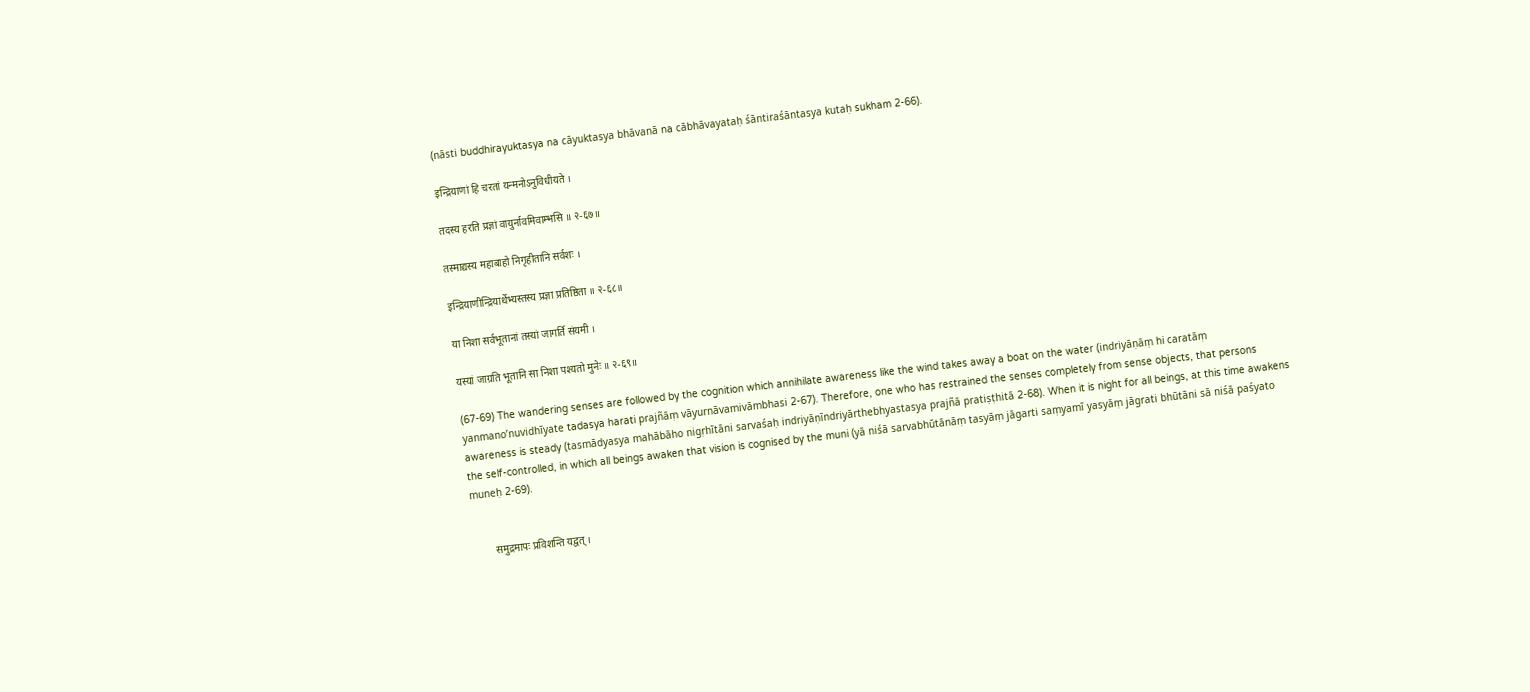(nāsti buddhirayuktasya na cāyuktasya bhāvanā na cābhāvayataḥ śāntiraśāntasya kutaḥ sukham 2-66).

इन्द्रियाणां हि चरतां यन्मनोऽनुविधीयते ।

तदस्य हरति प्रज्ञां वायुर्नावमिवाम्भसि ॥ २-६७॥

तस्माद्यस्य महाबाहो निगृहीतानि सर्वशः ।

इन्द्रियाणीन्द्रियार्थेभ्यस्तस्य प्रज्ञा प्रतिष्ठिता ॥ २-६८॥

या निशा सर्वभूतानां तस्यां जागर्ति संयमी ।

यस्यां जाग्रति भूतानि सा निशा पश्यतो मुनेः ॥ २-६९॥

(67-69) The wandering senses are followed by the cognition which annihilate awareness like the wind takes away a boat on the water (indriyāṇāṃ hi caratāṃ yanmano’nuvidhīyate tadasya harati prajñāṃ vāyurnāvamivāmbhasi 2-67). Therefore, one who has restrained the senses completely from sense objects, that persons awareness is steady (tasmādyasya mahābāho nigṛhītāni sarvaśaḥ indriyāṇīndriyārthebhyastasya prajñā pratiṣṭhitā 2-68). When it is night for all beings, at this time awakens the self-controlled, in which all beings awaken that vision is cognised by the muni (yā niśā sarvabhūtānāṃ tasyāṃ jāgarti saṃyamī yasyāṃ jāgrati bhūtāni sā niśā paśyato muneḥ 2-69).


        समुद्रमापः प्रविशन्ति यद्वत् ।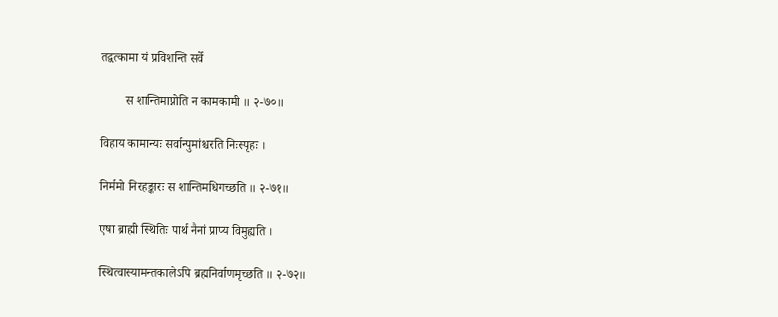तद्वत्कामा यं प्रविशन्ति सर्वे

        स शान्तिमाप्नोति न कामकामी ॥ २-७०॥

विहाय कामान्यः सर्वान्पुमांश्चरति निःस्पृहः ।

निर्ममो निरहङ्कारः स शान्तिमधिगच्छति ॥ २-७१॥

एषा ब्राह्मी स्थितिः पार्थ नैनां प्राप्य विमुह्यति ।

स्थित्वास्यामन्तकालेऽपि ब्रह्मनिर्वाणमृच्छति ॥ २-७२॥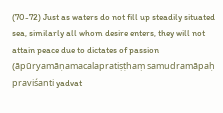(70-72) Just as waters do not fill up steadily situated sea, similarly all whom desire enters, they will not attain peace due to dictates of passion (āpūryamāṇamacalapratiṣṭhaṃ samudramāpaḥ praviśanti yadvat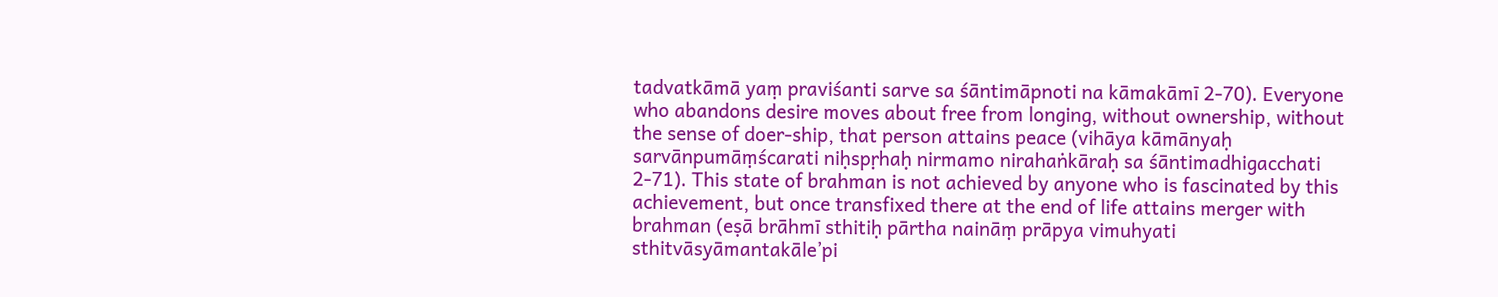tadvatkāmā yaṃ praviśanti sarve sa śāntimāpnoti na kāmakāmī 2-70). Everyone who abandons desire moves about free from longing, without ownership, without the sense of doer-ship, that person attains peace (vihāya kāmānyaḥ sarvānpumāṃścarati niḥspṛhaḥ nirmamo nirahaṅkāraḥ sa śāntimadhigacchati 2-71). This state of brahman is not achieved by anyone who is fascinated by this achievement, but once transfixed there at the end of life attains merger with brahman (eṣā brāhmī sthitiḥ pārtha naināṃ prāpya vimuhyati sthitvāsyāmantakāle’pi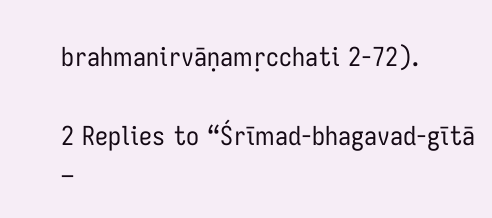brahmanirvāṇamṛcchati 2-72).

2 Replies to “Śrīmad-bhagavad-gītā –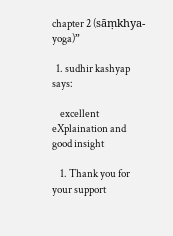chapter 2 (sāṃkhya-yoga)”

  1. sudhir kashyap says:

    excellent eXplaination and good insight

    1. Thank you for your support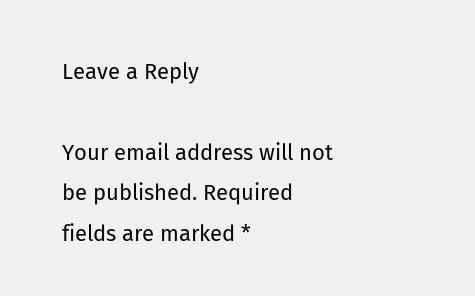Leave a Reply

Your email address will not be published. Required fields are marked *